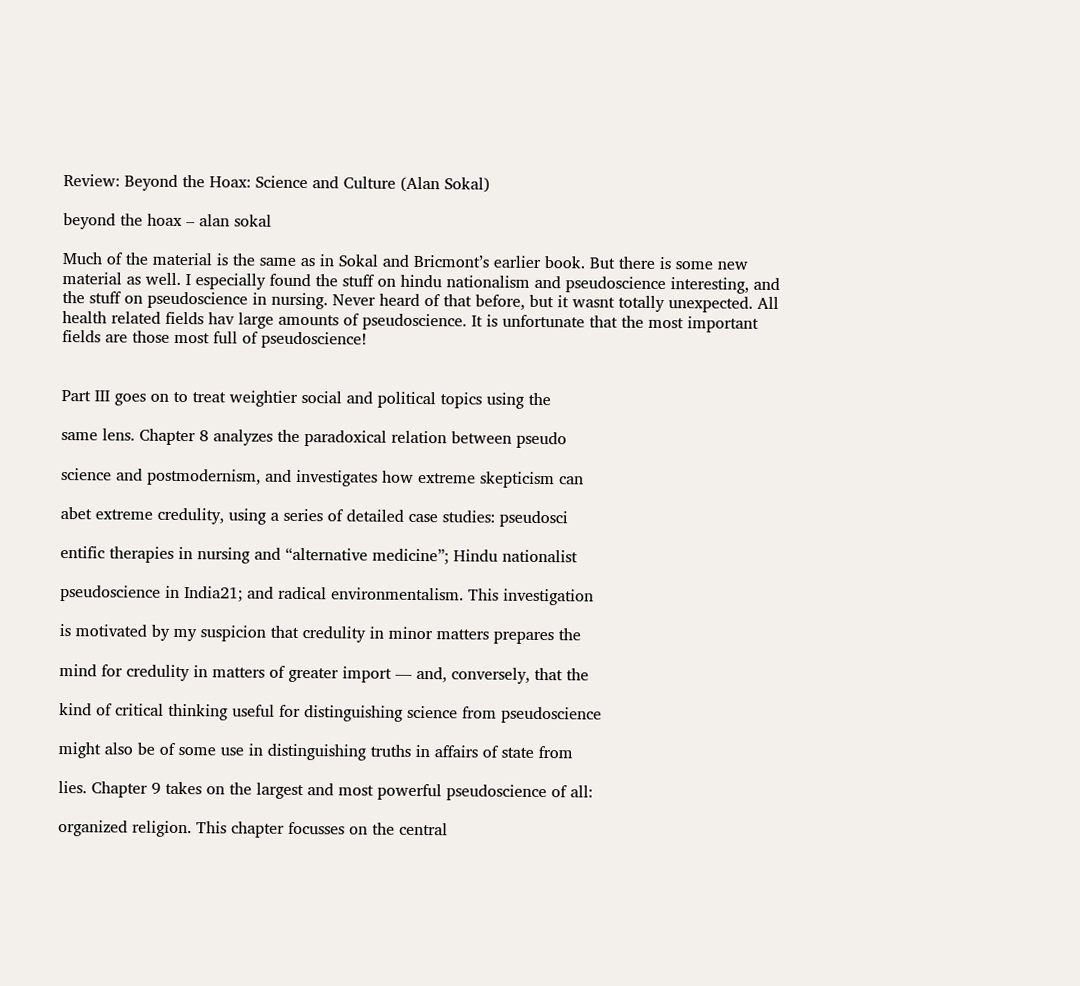Review: Beyond the Hoax: Science and Culture (Alan Sokal)

beyond the hoax – alan sokal

Much of the material is the same as in Sokal and Bricmont’s earlier book. But there is some new material as well. I especially found the stuff on hindu nationalism and pseudoscience interesting, and the stuff on pseudoscience in nursing. Never heard of that before, but it wasnt totally unexpected. All health related fields hav large amounts of pseudoscience. It is unfortunate that the most important fields are those most full of pseudoscience!


Part III goes on to treat weightier social and political topics using the

same lens. Chapter 8 analyzes the paradoxical relation between pseudo

science and postmodernism, and investigates how extreme skepticism can

abet extreme credulity, using a series of detailed case studies: pseudosci

entific therapies in nursing and “alternative medicine”; Hindu nationalist

pseudoscience in India21; and radical environmentalism. This investigation

is motivated by my suspicion that credulity in minor matters prepares the

mind for credulity in matters of greater import — and, conversely, that the

kind of critical thinking useful for distinguishing science from pseudoscience

might also be of some use in distinguishing truths in affairs of state from

lies. Chapter 9 takes on the largest and most powerful pseudoscience of all:

organized religion. This chapter focusses on the central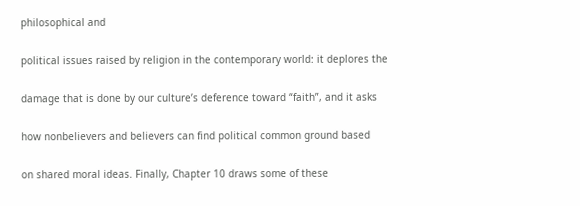philosophical and

political issues raised by religion in the contemporary world: it deplores the

damage that is done by our culture’s deference toward “faith”, and it asks

how nonbelievers and believers can find political common ground based

on shared moral ideas. Finally, Chapter 10 draws some of these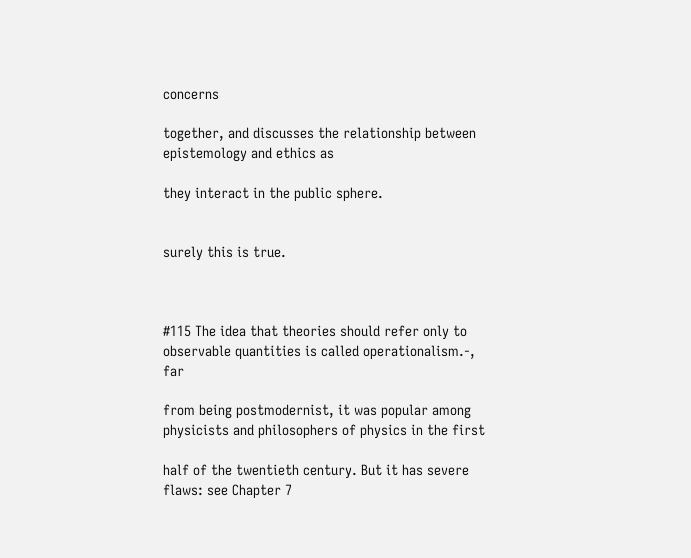concerns

together, and discusses the relationship between epistemology and ethics as

they interact in the public sphere.


surely this is true.



#115 The idea that theories should refer only to observable quantities is called operationalism.-, far

from being postmodernist, it was popular among physicists and philosophers of physics in the first

half of the twentieth century. But it has severe flaws: see Chapter 7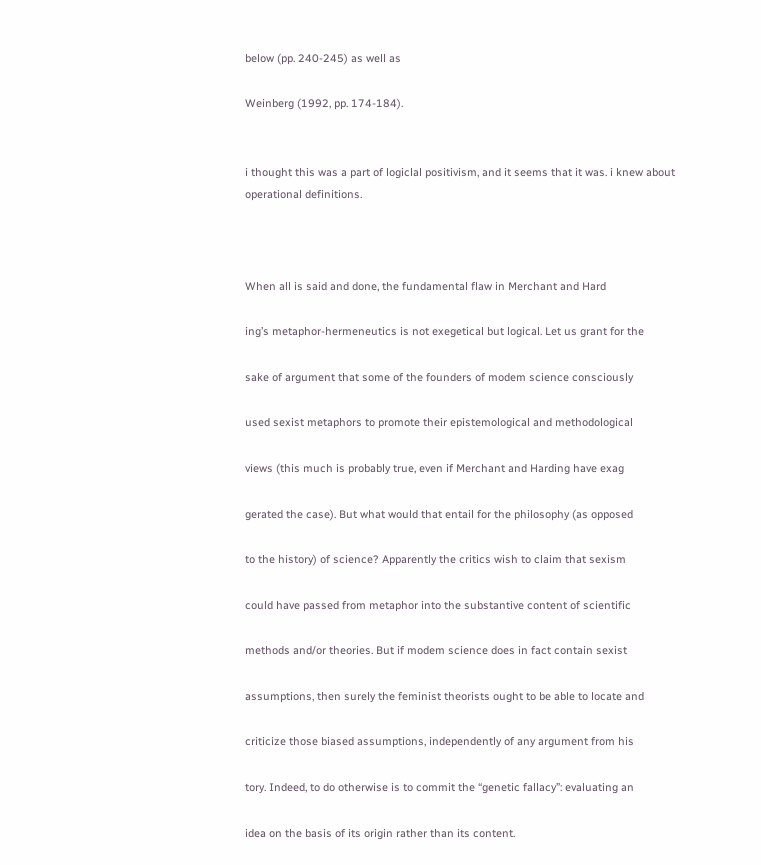below (pp. 240-245) as well as

Weinberg (1992, pp. 174-184).


i thought this was a part of logiclal positivism, and it seems that it was. i knew about operational definitions.



When all is said and done, the fundamental flaw in Merchant and Hard

ing’s metaphor-hermeneutics is not exegetical but logical. Let us grant for the

sake of argument that some of the founders of modem science consciously

used sexist metaphors to promote their epistemological and methodological

views (this much is probably true, even if Merchant and Harding have exag

gerated the case). But what would that entail for the philosophy (as opposed

to the history) of science? Apparently the critics wish to claim that sexism

could have passed from metaphor into the substantive content of scientific

methods and/or theories. But if modem science does in fact contain sexist

assumptions, then surely the feminist theorists ought to be able to locate and

criticize those biased assumptions, independently of any argument from his

tory. Indeed, to do otherwise is to commit the “genetic fallacy”: evaluating an

idea on the basis of its origin rather than its content.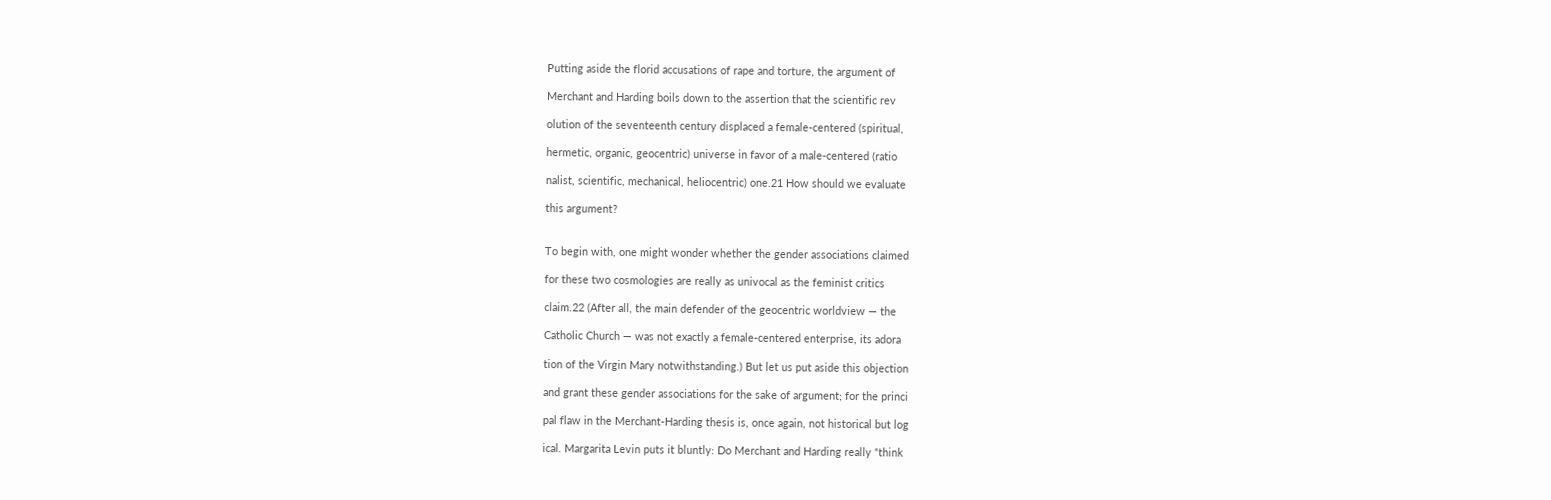Putting aside the florid accusations of rape and torture, the argument of

Merchant and Harding boils down to the assertion that the scientific rev

olution of the seventeenth century displaced a female-centered (spiritual,

hermetic, organic, geocentric) universe in favor of a male-centered (ratio

nalist, scientific, mechanical, heliocentric) one.21 How should we evaluate

this argument?


To begin with, one might wonder whether the gender associations claimed

for these two cosmologies are really as univocal as the feminist critics

claim.22 (After all, the main defender of the geocentric worldview — the

Catholic Church — was not exactly a female-centered enterprise, its adora

tion of the Virgin Mary notwithstanding.) But let us put aside this objection

and grant these gender associations for the sake of argument; for the princi

pal flaw in the Merchant-Harding thesis is, once again, not historical but log

ical. Margarita Levin puts it bluntly: Do Merchant and Harding really “think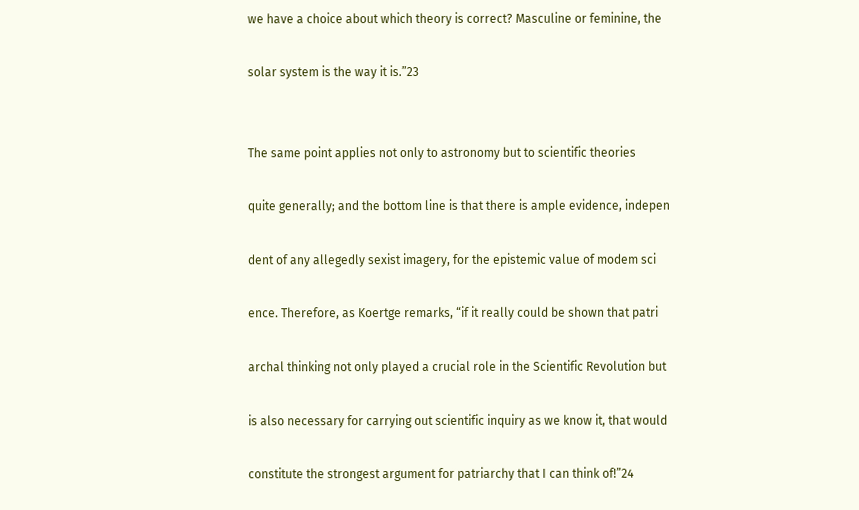we have a choice about which theory is correct? Masculine or feminine, the

solar system is the way it is.”23


The same point applies not only to astronomy but to scientific theories

quite generally; and the bottom line is that there is ample evidence, indepen

dent of any allegedly sexist imagery, for the epistemic value of modem sci

ence. Therefore, as Koertge remarks, “if it really could be shown that patri

archal thinking not only played a crucial role in the Scientific Revolution but

is also necessary for carrying out scientific inquiry as we know it, that would

constitute the strongest argument for patriarchy that I can think of!”24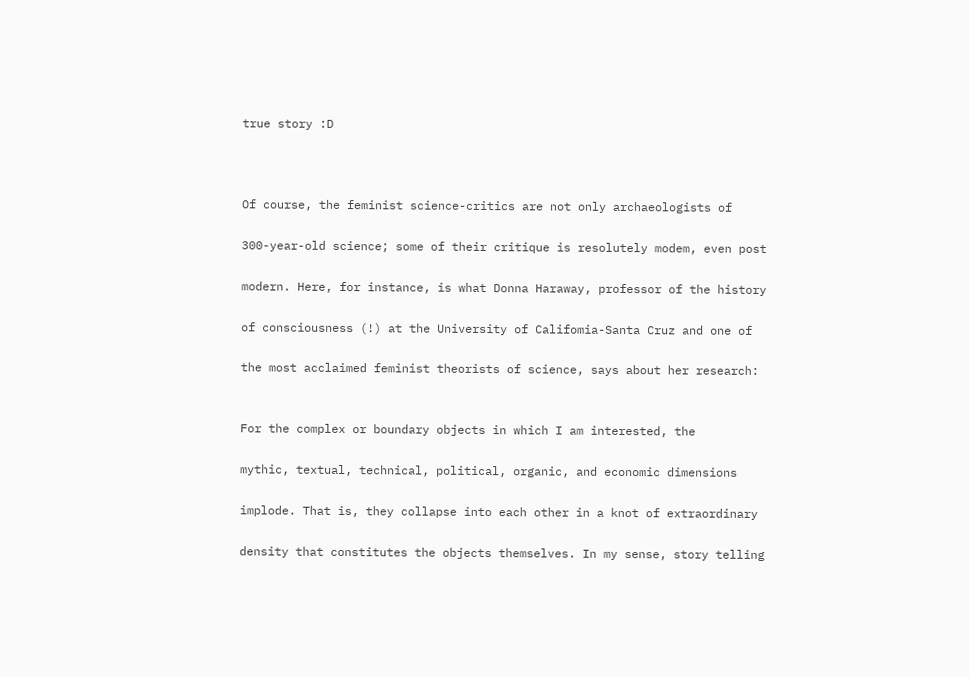true story :D



Of course, the feminist science-critics are not only archaeologists of

300-year-old science; some of their critique is resolutely modem, even post

modern. Here, for instance, is what Donna Haraway, professor of the history

of consciousness (!) at the University of Califomia-Santa Cruz and one of

the most acclaimed feminist theorists of science, says about her research:


For the complex or boundary objects in which I am interested, the

mythic, textual, technical, political, organic, and economic dimensions

implode. That is, they collapse into each other in a knot of extraordinary

density that constitutes the objects themselves. In my sense, story telling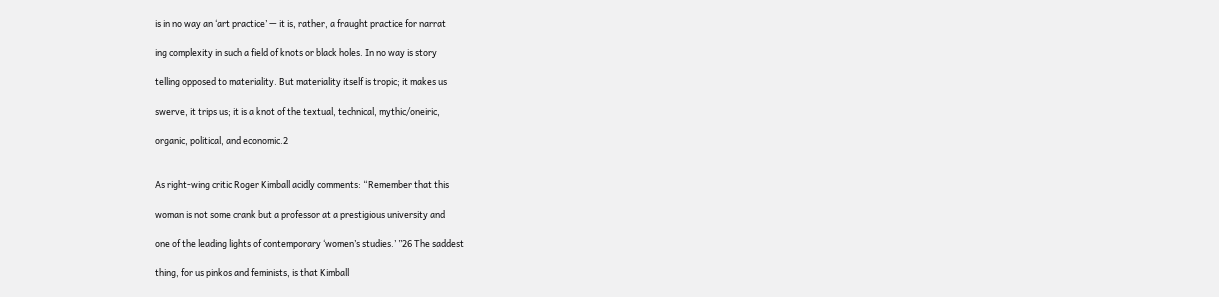is in no way an ‘art practice’ — it is, rather, a fraught practice for narrat

ing complexity in such a field of knots or black holes. In no way is story

telling opposed to materiality. But materiality itself is tropic; it makes us

swerve, it trips us; it is a knot of the textual, technical, mythic/oneiric,

organic, political, and economic.2


As right-wing critic Roger Kimball acidly comments: “Remember that this

woman is not some crank but a professor at a prestigious university and

one of the leading lights of contemporary ‘women’s studies.’ ”26 The saddest

thing, for us pinkos and feminists, is that Kimball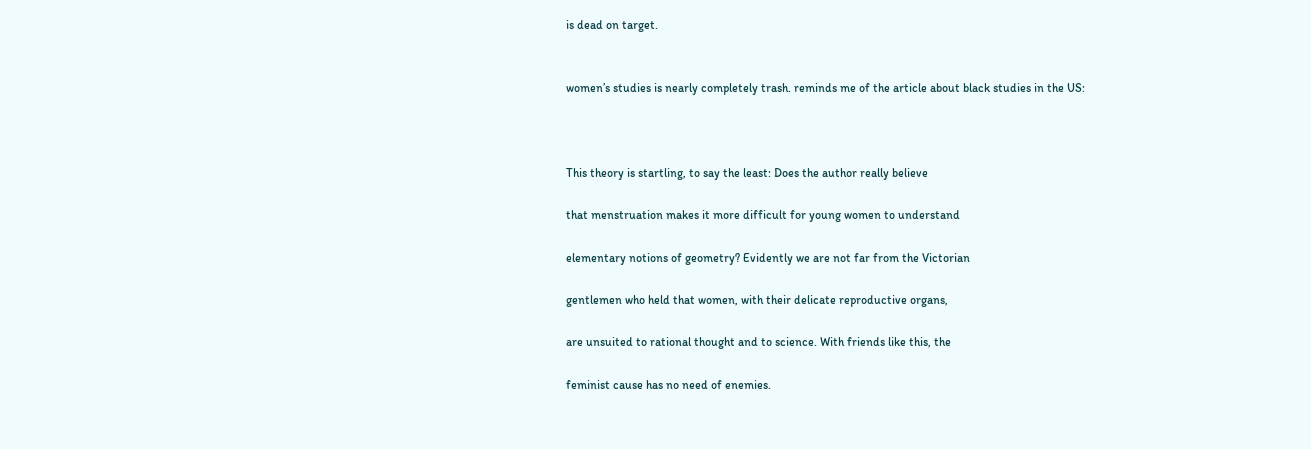is dead on target.


women’s studies is nearly completely trash. reminds me of the article about black studies in the US:



This theory is startling, to say the least: Does the author really believe

that menstruation makes it more difficult for young women to understand

elementary notions of geometry? Evidently we are not far from the Victorian

gentlemen who held that women, with their delicate reproductive organs,

are unsuited to rational thought and to science. With friends like this, the

feminist cause has no need of enemies.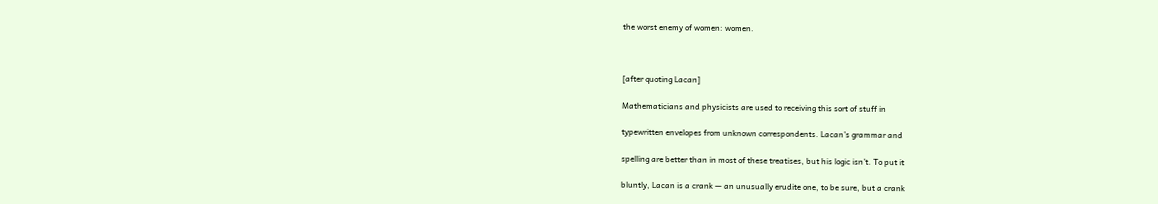the worst enemy of women: women.



[after quoting Lacan]

Mathematicians and physicists are used to receiving this sort of stuff in

typewritten envelopes from unknown correspondents. Lacan’s grammar and

spelling are better than in most of these treatises, but his logic isn’t. To put it

bluntly, Lacan is a crank — an unusually erudite one, to be sure, but a crank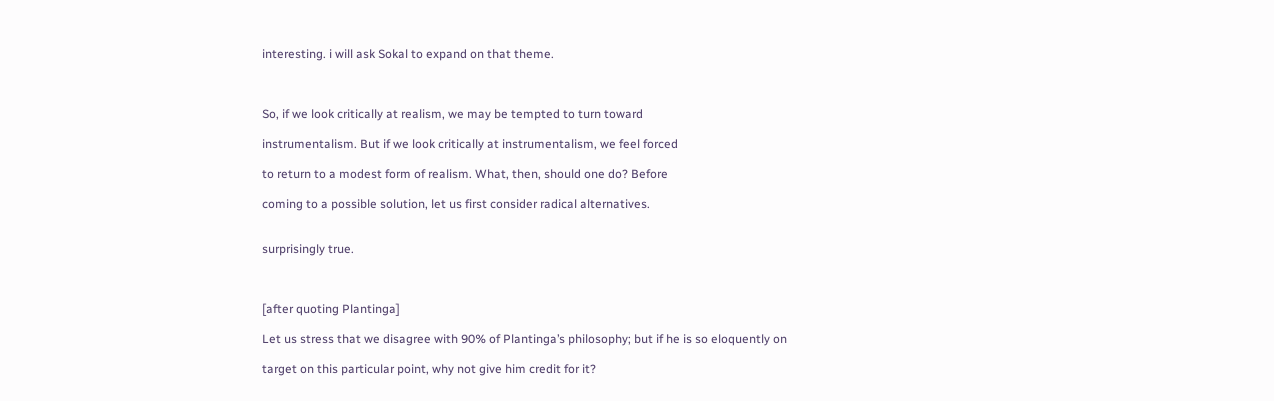interesting. i will ask Sokal to expand on that theme.



So, if we look critically at realism, we may be tempted to turn toward

instrumentalism. But if we look critically at instrumentalism, we feel forced

to return to a modest form of realism. What, then, should one do? Before

coming to a possible solution, let us first consider radical alternatives.


surprisingly true.



[after quoting Plantinga]

Let us stress that we disagree with 90% of Plantinga’s philosophy; but if he is so eloquently on

target on this particular point, why not give him credit for it?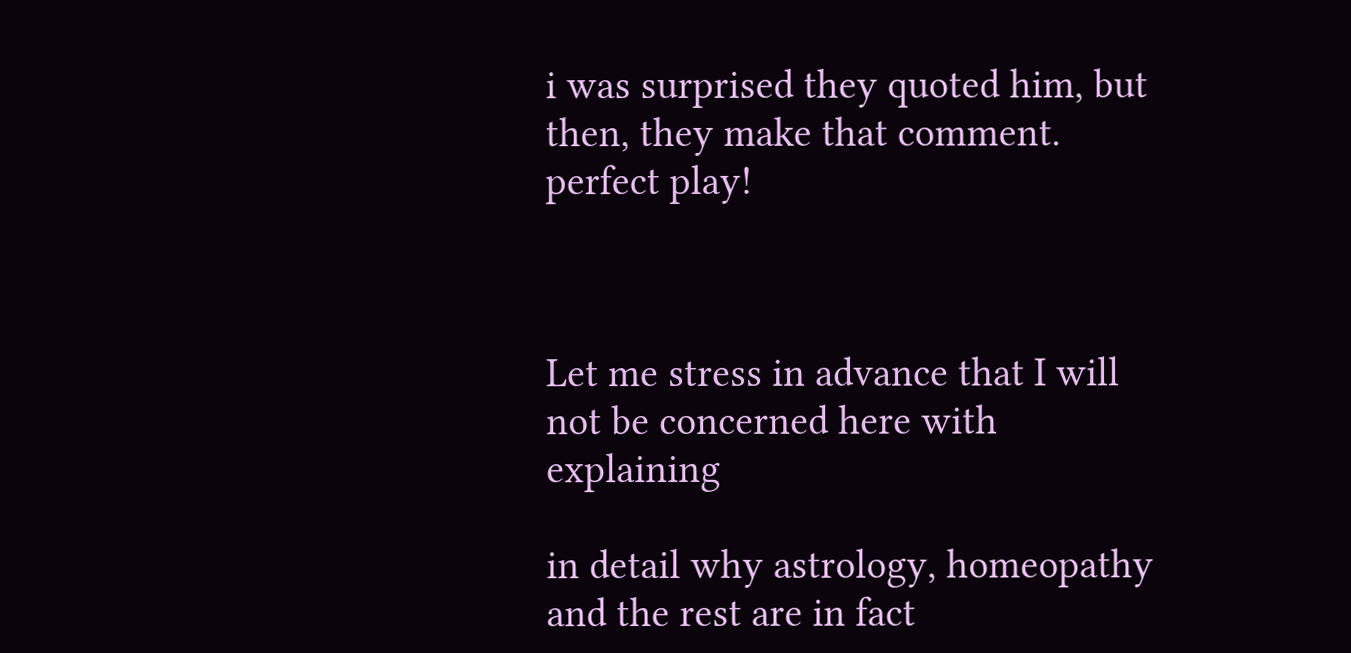i was surprised they quoted him, but then, they make that comment. perfect play!



Let me stress in advance that I will not be concerned here with explaining

in detail why astrology, homeopathy and the rest are in fact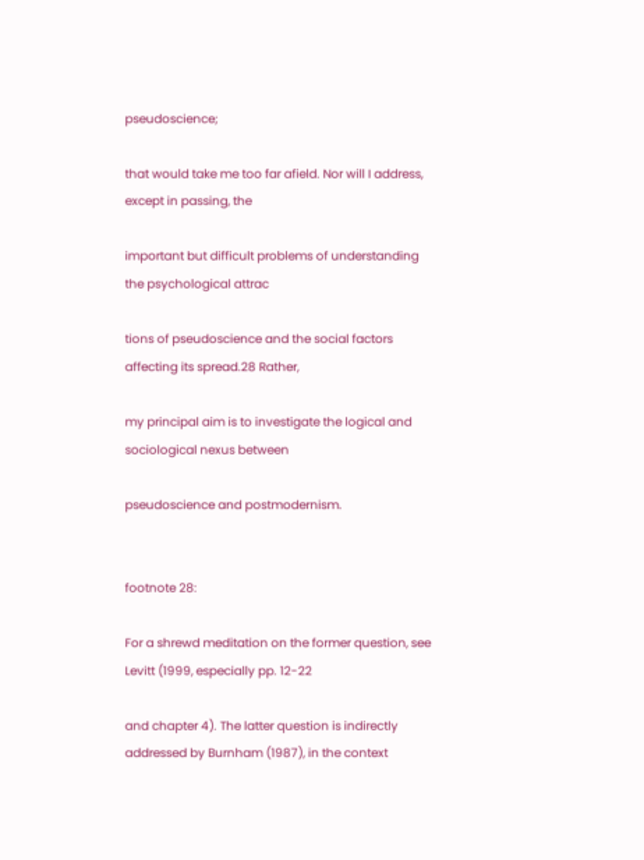pseudoscience;

that would take me too far afield. Nor will I address, except in passing, the

important but difficult problems of understanding the psychological attrac

tions of pseudoscience and the social factors affecting its spread.28 Rather,

my principal aim is to investigate the logical and sociological nexus between

pseudoscience and postmodernism.


footnote 28:

For a shrewd meditation on the former question, see Levitt (1999, especially pp. 12-22

and chapter 4). The latter question is indirectly addressed by Burnham (1987), in the context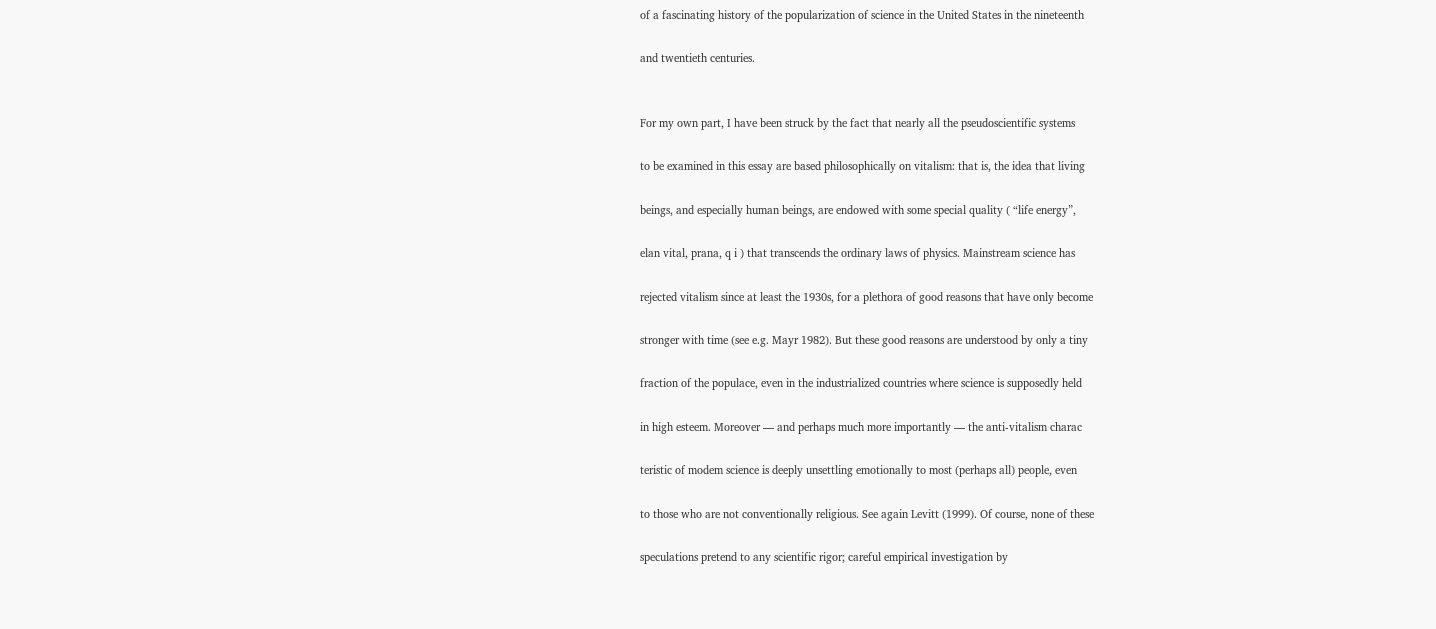of a fascinating history of the popularization of science in the United States in the nineteenth

and twentieth centuries.


For my own part, I have been struck by the fact that nearly all the pseudoscientific systems

to be examined in this essay are based philosophically on vitalism: that is, the idea that living

beings, and especially human beings, are endowed with some special quality ( “life energy”,

elan vital, prana, q i ) that transcends the ordinary laws of physics. Mainstream science has

rejected vitalism since at least the 1930s, for a plethora of good reasons that have only become

stronger with time (see e.g. Mayr 1982). But these good reasons are understood by only a tiny

fraction of the populace, even in the industrialized countries where science is supposedly held

in high esteem. Moreover — and perhaps much more importantly — the anti-vitalism charac

teristic of modem science is deeply unsettling emotionally to most (perhaps all) people, even

to those who are not conventionally religious. See again Levitt (1999). Of course, none of these

speculations pretend to any scientific rigor; careful empirical investigation by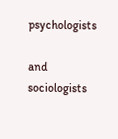psychologists

and sociologists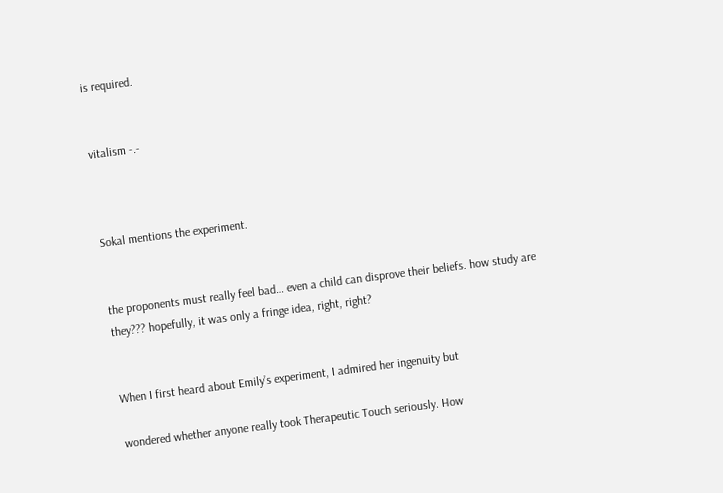is required.


vitalism -.-



Sokal mentions the experiment.


the proponents must really feel bad… even a child can disprove their beliefs. how study are they??? hopefully, it was only a fringe idea, right, right?


When I first heard about Emily’s experiment, I admired her ingenuity but

wondered whether anyone really took Therapeutic Touch seriously. How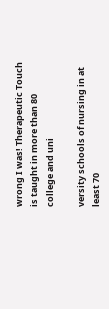wrong I was! Therapeutic Touch is taught in more than 80 college and uni

versity schools of nursing in at least 70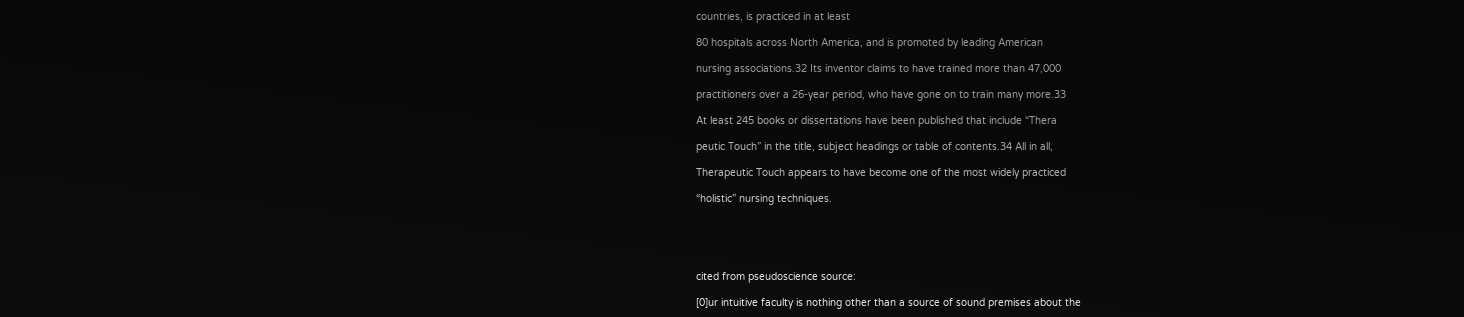countries, is practiced in at least

80 hospitals across North America, and is promoted by leading American

nursing associations.32 Its inventor claims to have trained more than 47,000

practitioners over a 26-year period, who have gone on to train many more.33

At least 245 books or dissertations have been published that include “Thera

peutic Touch” in the title, subject headings or table of contents.34 All in all,

Therapeutic Touch appears to have become one of the most widely practiced

“holistic” nursing techniques.





cited from pseudoscience source:

[0]ur intuitive faculty is nothing other than a source of sound premises about the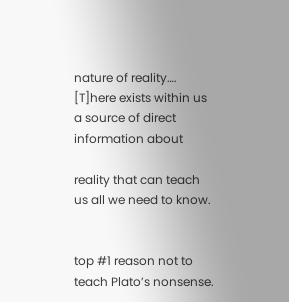nature of reality…. [T]here exists within us a source of direct information about

reality that can teach us all we need to know.


top #1 reason not to teach Plato’s nonsense.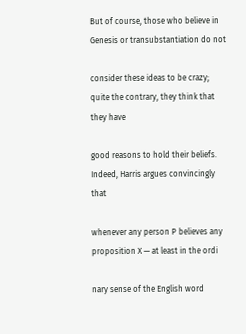But of course, those who believe in Genesis or transubstantiation do not

consider these ideas to be crazy; quite the contrary, they think that they have

good reasons to hold their beliefs. Indeed, Harris argues convincingly that

whenever any person P believes any proposition X — at least in the ordi

nary sense of the English word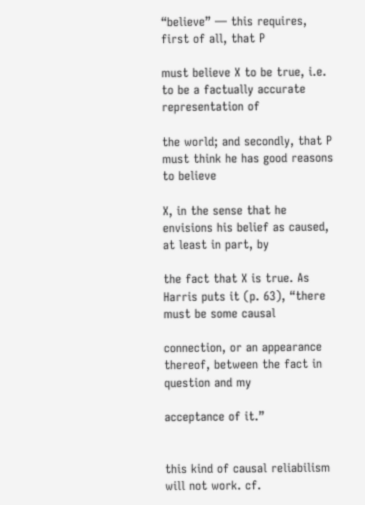“believe” — this requires, first of all, that P

must believe X to be true, i.e. to be a factually accurate representation of

the world; and secondly, that P must think he has good reasons to believe

X, in the sense that he envisions his belief as caused, at least in part, by

the fact that X is true. As Harris puts it (p. 63), “there must be some causal

connection, or an appearance thereof, between the fact in question and my

acceptance of it.”


this kind of causal reliabilism will not work. cf.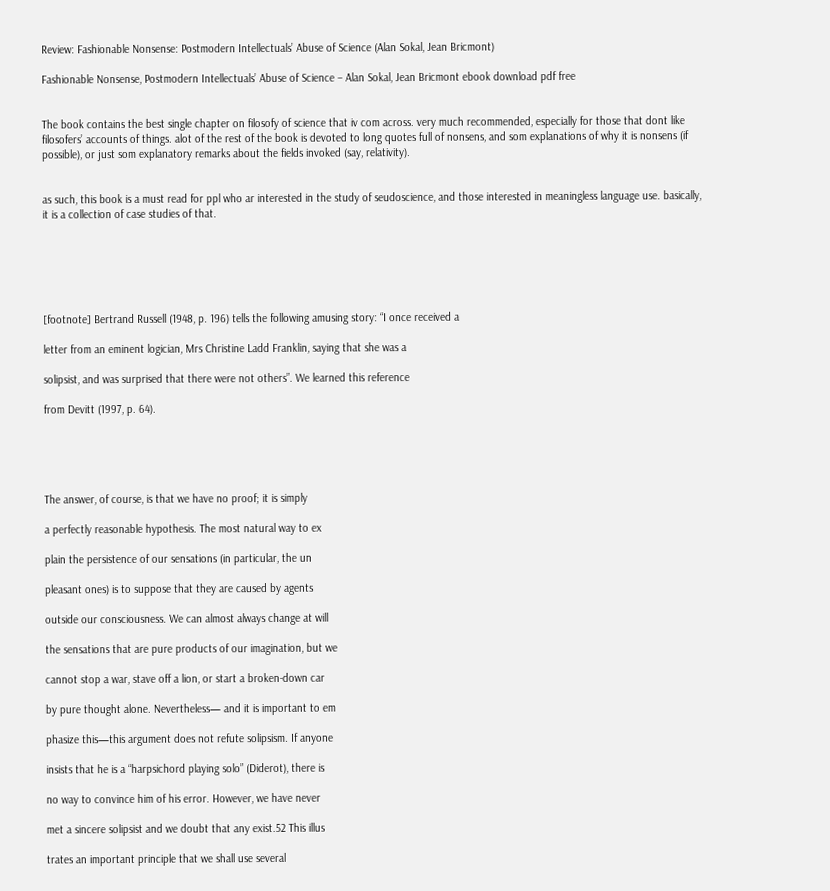Review: Fashionable Nonsense: Postmodern Intellectuals’ Abuse of Science (Alan Sokal, Jean Bricmont)

Fashionable Nonsense, Postmodern Intellectuals’ Abuse of Science – Alan Sokal, Jean Bricmont ebook download pdf free


The book contains the best single chapter on filosofy of science that iv com across. very much recommended, especially for those that dont like filosofers’ accounts of things. alot of the rest of the book is devoted to long quotes full of nonsens, and som explanations of why it is nonsens (if possible), or just som explanatory remarks about the fields invoked (say, relativity).


as such, this book is a must read for ppl who ar interested in the study of seudoscience, and those interested in meaningless language use. basically, it is a collection of case studies of that.






[footnote] Bertrand Russell (1948, p. 196) tells the following amusing story: “I once received a

letter from an eminent logician, Mrs Christine Ladd Franklin, saying that she was a

solipsist, and was surprised that there were not others”. We learned this reference

from Devitt (1997, p. 64).





The answer, of course, is that we have no proof; it is simply

a perfectly reasonable hypothesis. The most natural way to ex

plain the persistence of our sensations (in particular, the un

pleasant ones) is to suppose that they are caused by agents

outside our consciousness. We can almost always change at will

the sensations that are pure products of our imagination, but we

cannot stop a war, stave off a lion, or start a broken-down car

by pure thought alone. Nevertheless— and it is important to em

phasize this—this argument does not refute solipsism. If anyone

insists that he is a “harpsichord playing solo” (Diderot), there is

no way to convince him of his error. However, we have never

met a sincere solipsist and we doubt that any exist.52 This illus

trates an important principle that we shall use several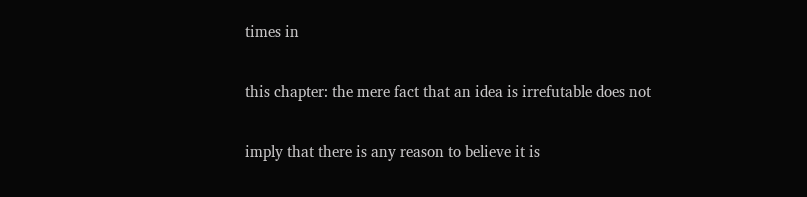times in

this chapter: the mere fact that an idea is irrefutable does not

imply that there is any reason to believe it is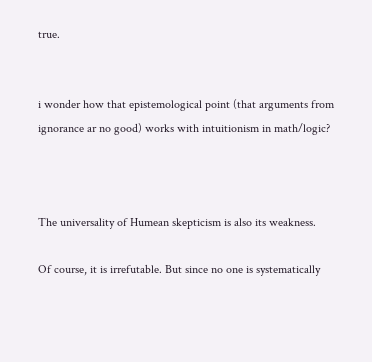true.


i wonder how that epistemological point (that arguments from ignorance ar no good) works with intuitionism in math/logic?



The universality of Humean skepticism is also its weakness.

Of course, it is irrefutable. But since no one is systematically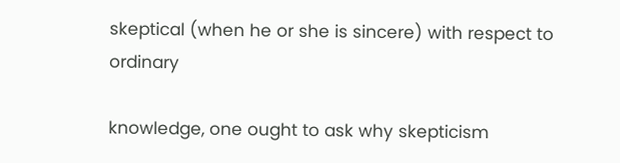skeptical (when he or she is sincere) with respect to ordinary

knowledge, one ought to ask why skepticism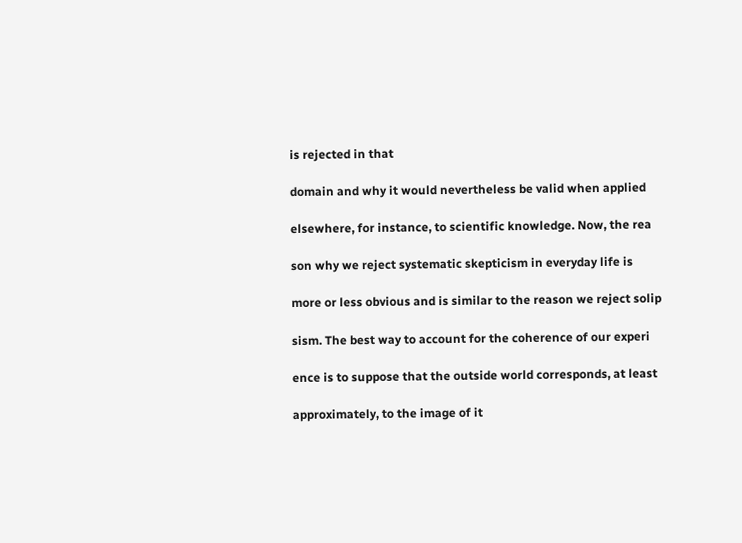is rejected in that

domain and why it would nevertheless be valid when applied

elsewhere, for instance, to scientific knowledge. Now, the rea

son why we reject systematic skepticism in everyday life is

more or less obvious and is similar to the reason we reject solip

sism. The best way to account for the coherence of our experi

ence is to suppose that the outside world corresponds, at least

approximately, to the image of it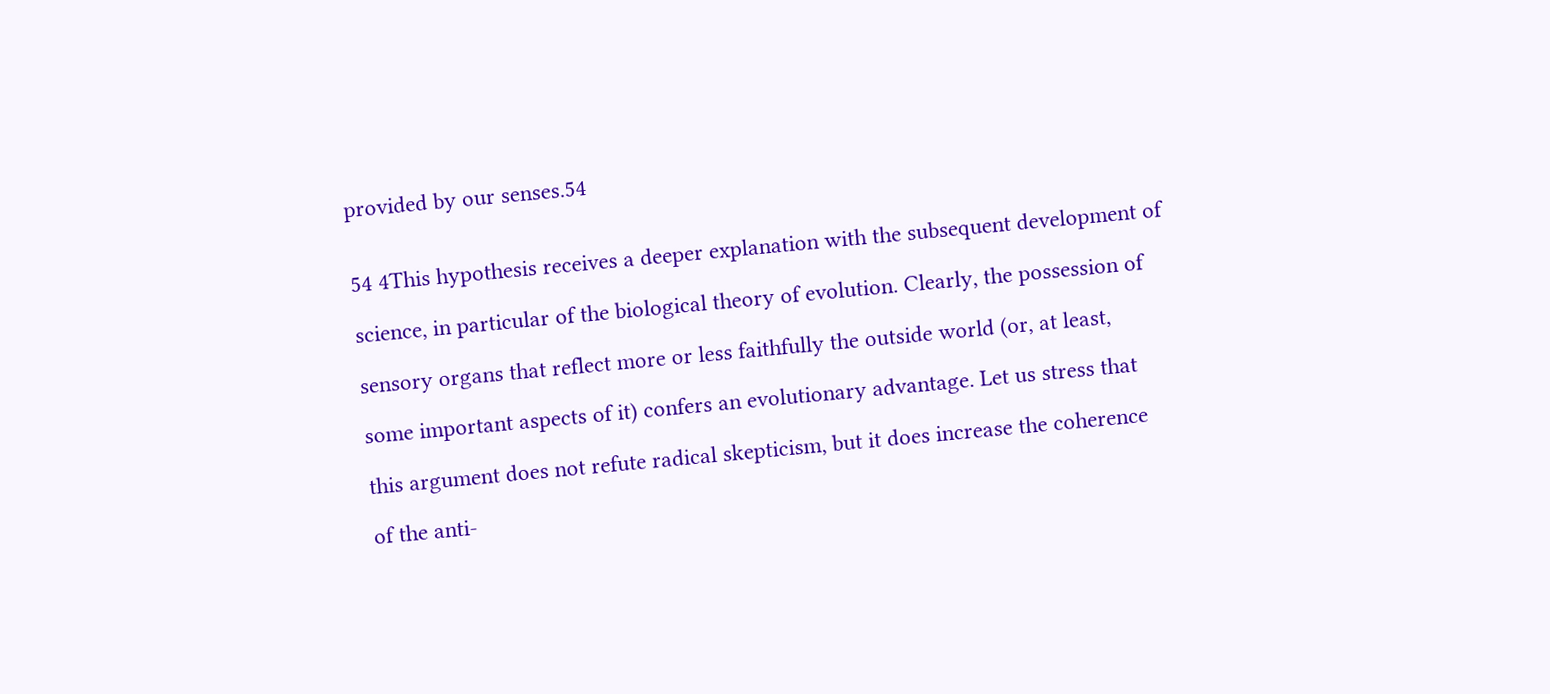provided by our senses.54


54 4This hypothesis receives a deeper explanation with the subsequent development of

science, in particular of the biological theory of evolution. Clearly, the possession of

sensory organs that reflect more or less faithfully the outside world (or, at least,

some important aspects of it) confers an evolutionary advantage. Let us stress that

this argument does not refute radical skepticism, but it does increase the coherence

of the anti-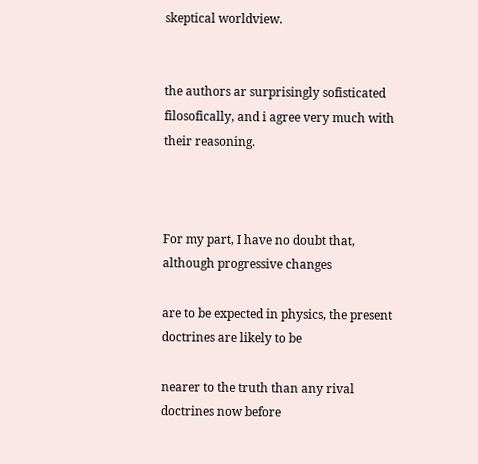skeptical worldview.


the authors ar surprisingly sofisticated filosofically, and i agree very much with their reasoning.



For my part, I have no doubt that, although progressive changes

are to be expected in physics, the present doctrines are likely to be

nearer to the truth than any rival doctrines now before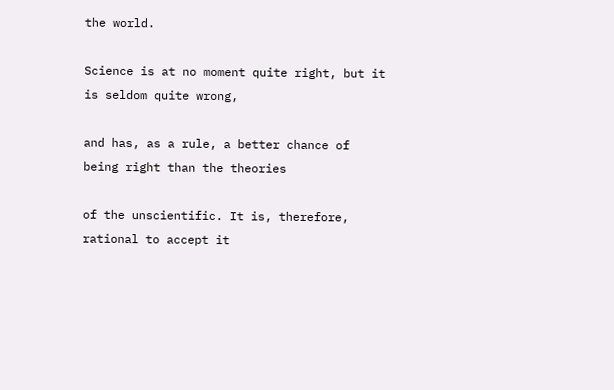the world.

Science is at no moment quite right, but it is seldom quite wrong,

and has, as a rule, a better chance of being right than the theories

of the unscientific. It is, therefore, rational to accept it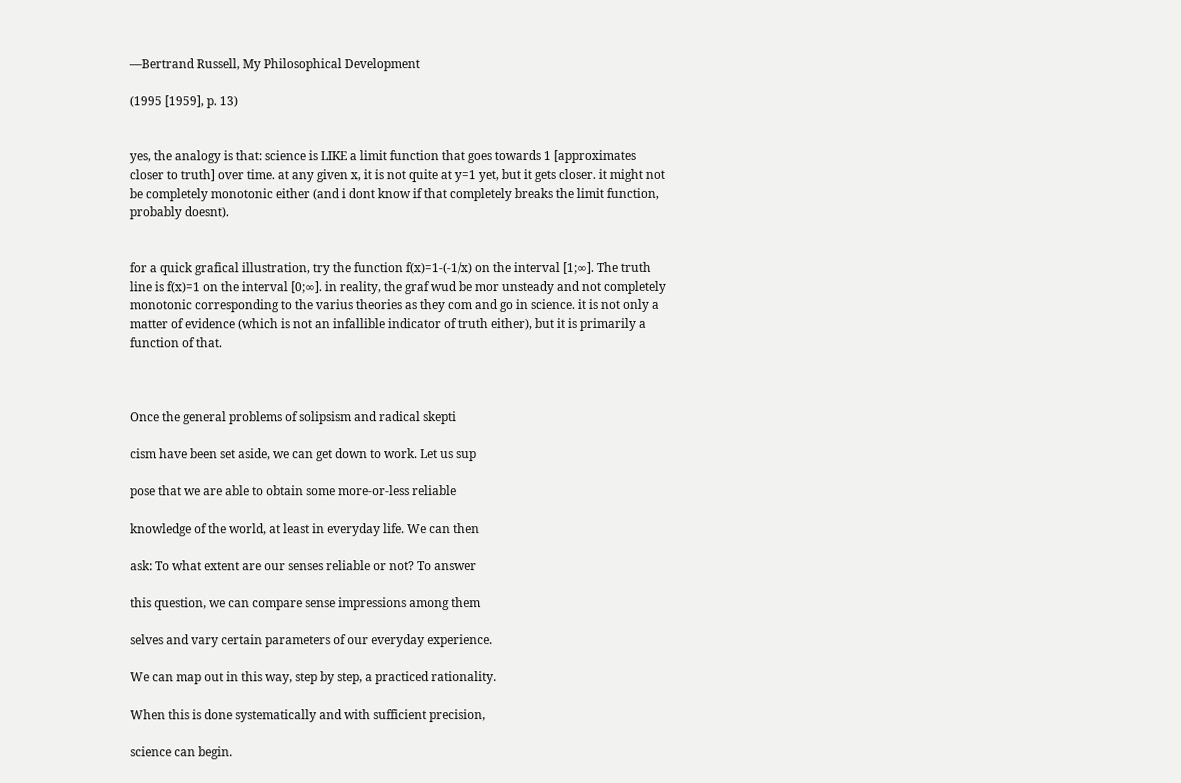—Bertrand Russell, My Philosophical Development

(1995 [1959], p. 13)


yes, the analogy is that: science is LIKE a limit function that goes towards 1 [approximates closer to truth] over time. at any given x, it is not quite at y=1 yet, but it gets closer. it might not be completely monotonic either (and i dont know if that completely breaks the limit function, probably doesnt).


for a quick grafical illustration, try the function f(x)=1-(-1/x) on the interval [1;∞]. The truth line is f(x)=1 on the interval [0;∞]. in reality, the graf wud be mor unsteady and not completely monotonic corresponding to the varius theories as they com and go in science. it is not only a matter of evidence (which is not an infallible indicator of truth either), but it is primarily a function of that.



Once the general problems of solipsism and radical skepti

cism have been set aside, we can get down to work. Let us sup

pose that we are able to obtain some more-or-less reliable

knowledge of the world, at least in everyday life. We can then

ask: To what extent are our senses reliable or not? To answer

this question, we can compare sense impressions among them

selves and vary certain parameters of our everyday experience.

We can map out in this way, step by step, a practiced rationality.

When this is done systematically and with sufficient precision,

science can begin.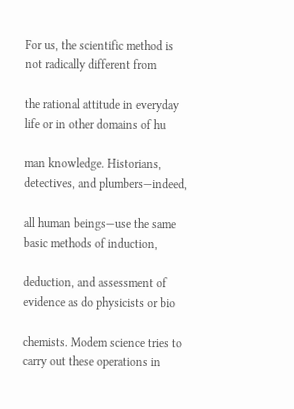For us, the scientific method is not radically different from

the rational attitude in everyday life or in other domains of hu

man knowledge. Historians, detectives, and plumbers—indeed,

all human beings—use the same basic methods of induction,

deduction, and assessment of evidence as do physicists or bio

chemists. Modem science tries to carry out these operations in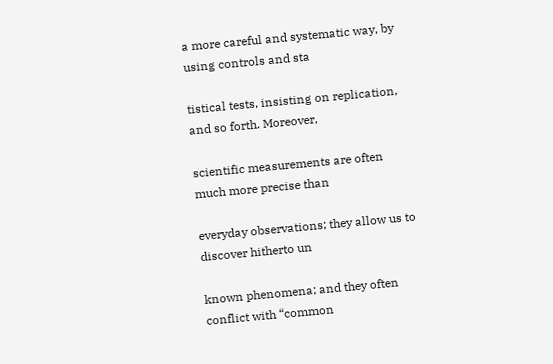a more careful and systematic way, by using controls and sta

tistical tests, insisting on replication, and so forth. Moreover,

scientific measurements are often much more precise than

everyday observations; they allow us to discover hitherto un

known phenomena; and they often conflict with “common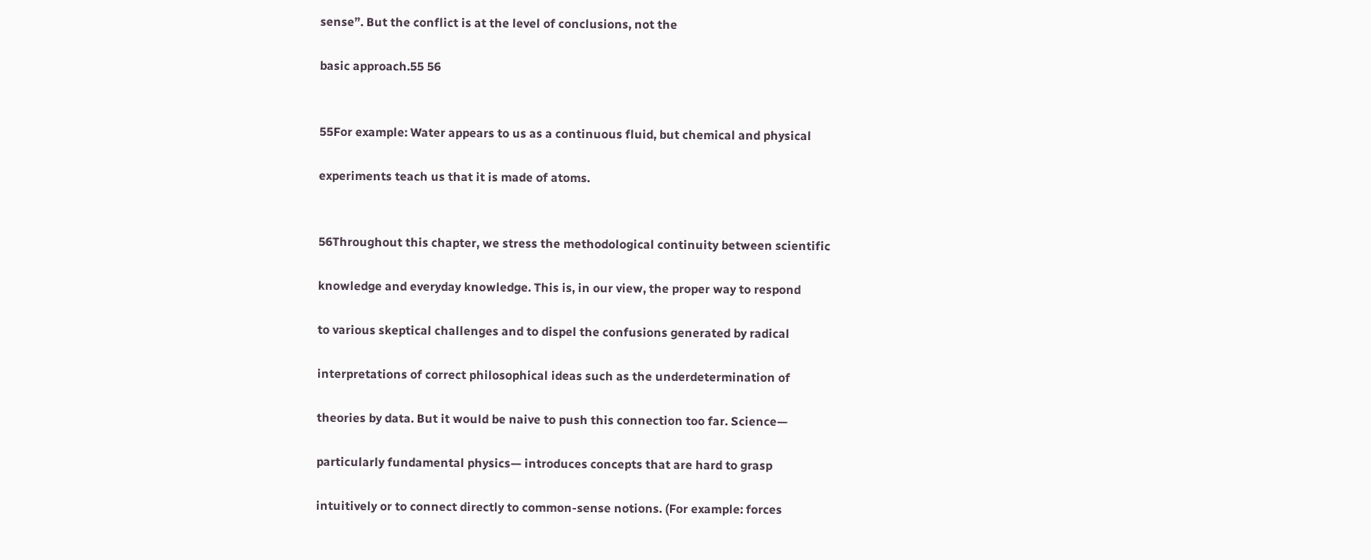sense”. But the conflict is at the level of conclusions, not the

basic approach.55 56


55For example: Water appears to us as a continuous fluid, but chemical and physical

experiments teach us that it is made of atoms.


56Throughout this chapter, we stress the methodological continuity between scientific

knowledge and everyday knowledge. This is, in our view, the proper way to respond

to various skeptical challenges and to dispel the confusions generated by radical

interpretations of correct philosophical ideas such as the underdetermination of

theories by data. But it would be naive to push this connection too far. Science—

particularly fundamental physics— introduces concepts that are hard to grasp

intuitively or to connect directly to common-sense notions. (For example: forces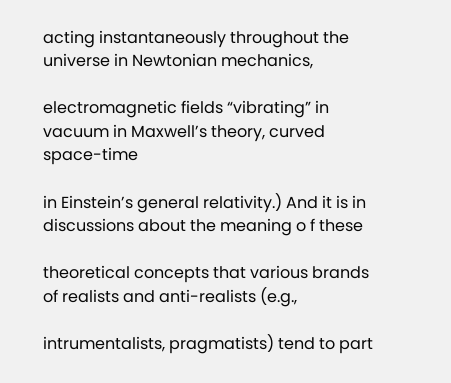acting instantaneously throughout the universe in Newtonian mechanics,

electromagnetic fields “vibrating” in vacuum in Maxwell’s theory, curved space-time

in Einstein’s general relativity.) And it is in discussions about the meaning o f these

theoretical concepts that various brands of realists and anti-realists (e.g.,

intrumentalists, pragmatists) tend to part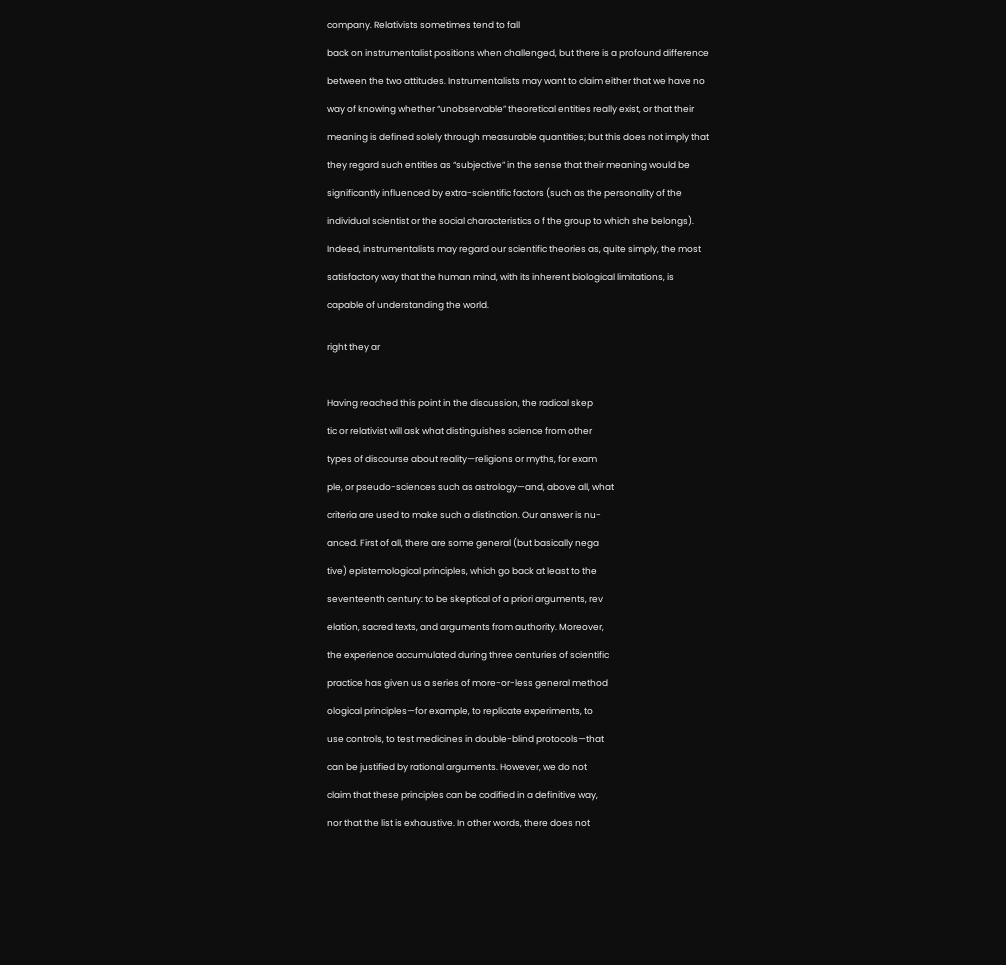company. Relativists sometimes tend to fall

back on instrumentalist positions when challenged, but there is a profound difference

between the two attitudes. Instrumentalists may want to claim either that we have no

way of knowing whether “unobservable” theoretical entities really exist, or that their

meaning is defined solely through measurable quantities; but this does not imply that

they regard such entities as “subjective” in the sense that their meaning would be

significantly influenced by extra-scientific factors (such as the personality of the

individual scientist or the social characteristics o f the group to which she belongs).

Indeed, instrumentalists may regard our scientific theories as, quite simply, the most

satisfactory way that the human mind, with its inherent biological limitations, is

capable of understanding the world.


right they ar



Having reached this point in the discussion, the radical skep

tic or relativist will ask what distinguishes science from other

types of discourse about reality—religions or myths, for exam

ple, or pseudo-sciences such as astrology—and, above all, what

criteria are used to make such a distinction. Our answer is nu-

anced. First of all, there are some general (but basically nega

tive) epistemological principles, which go back at least to the

seventeenth century: to be skeptical of a priori arguments, rev

elation, sacred texts, and arguments from authority. Moreover,

the experience accumulated during three centuries of scientific

practice has given us a series of more-or-less general method

ological principles—for example, to replicate experiments, to

use controls, to test medicines in double-blind protocols—that

can be justified by rational arguments. However, we do not

claim that these principles can be codified in a definitive way,

nor that the list is exhaustive. In other words, there does not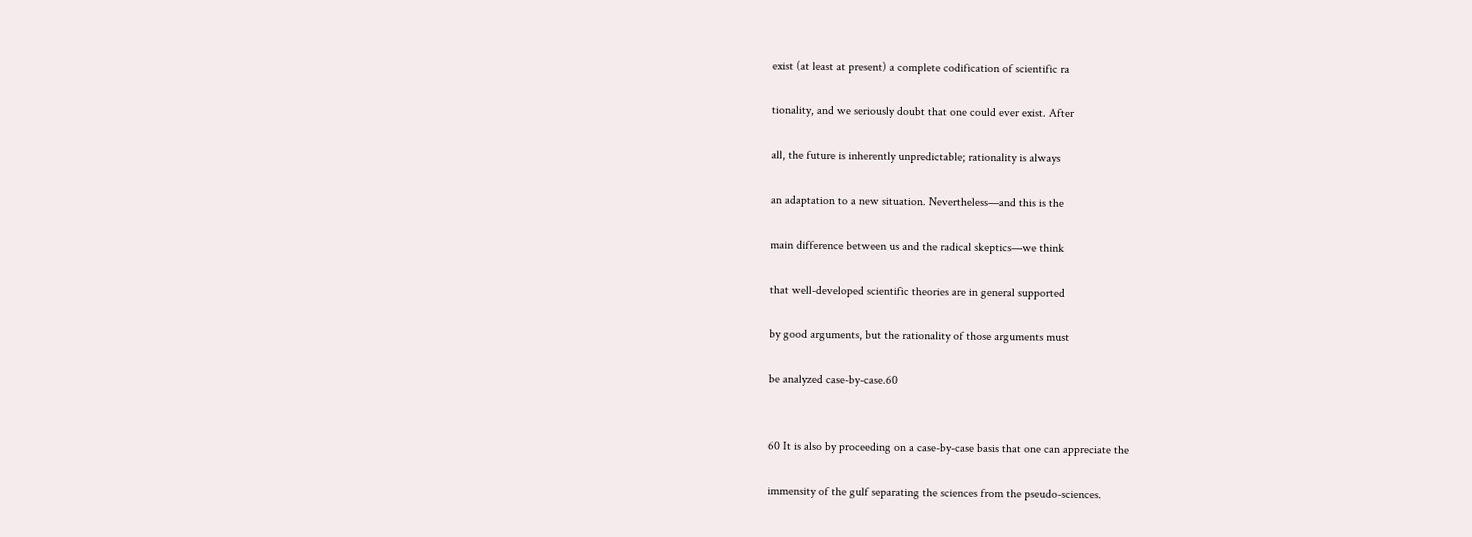exist (at least at present) a complete codification of scientific ra

tionality, and we seriously doubt that one could ever exist. After

all, the future is inherently unpredictable; rationality is always

an adaptation to a new situation. Nevertheless—and this is the

main difference between us and the radical skeptics—we think

that well-developed scientific theories are in general supported

by good arguments, but the rationality of those arguments must

be analyzed case-by-case.60


60 It is also by proceeding on a case-by-case basis that one can appreciate the

immensity of the gulf separating the sciences from the pseudo-sciences.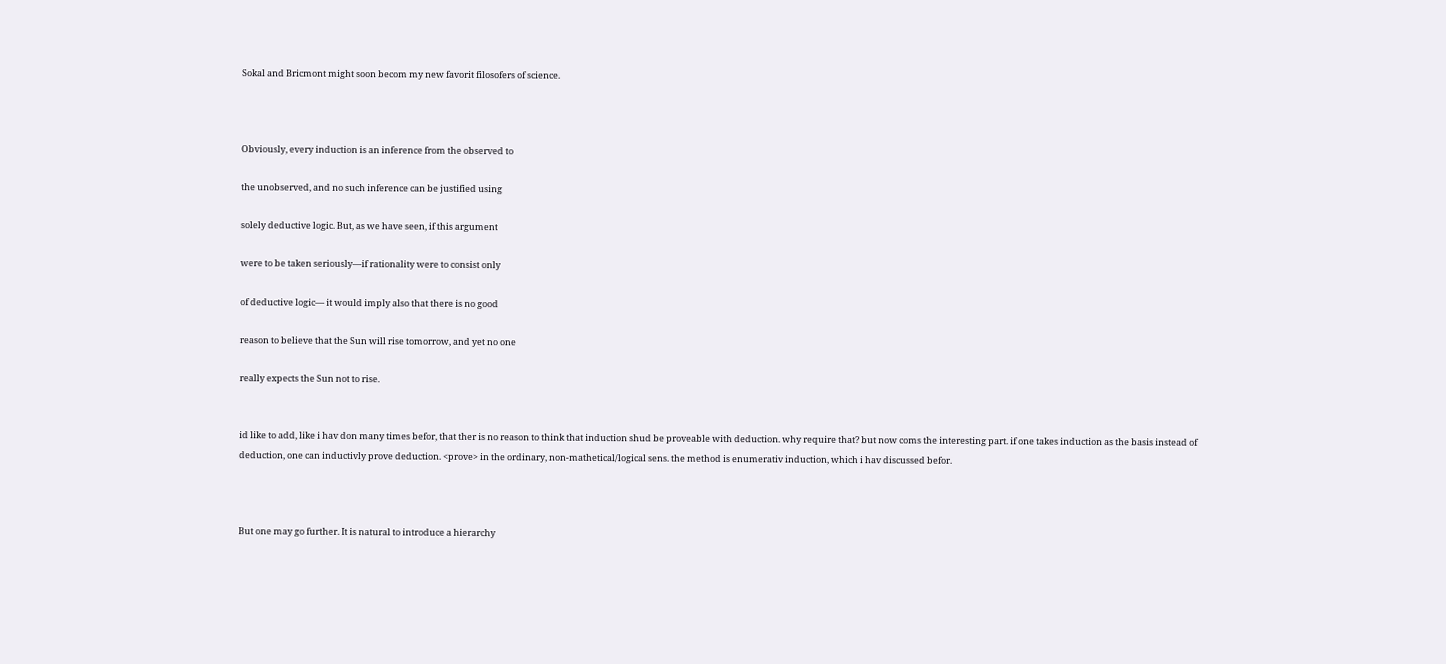Sokal and Bricmont might soon becom my new favorit filosofers of science.



Obviously, every induction is an inference from the observed to

the unobserved, and no such inference can be justified using

solely deductive logic. But, as we have seen, if this argument

were to be taken seriously—if rationality were to consist only

of deductive logic— it would imply also that there is no good

reason to believe that the Sun will rise tomorrow, and yet no one

really expects the Sun not to rise.


id like to add, like i hav don many times befor, that ther is no reason to think that induction shud be proveable with deduction. why require that? but now coms the interesting part. if one takes induction as the basis instead of deduction, one can inductivly prove deduction. <prove> in the ordinary, non-mathetical/logical sens. the method is enumerativ induction, which i hav discussed befor.



But one may go further. It is natural to introduce a hierarchy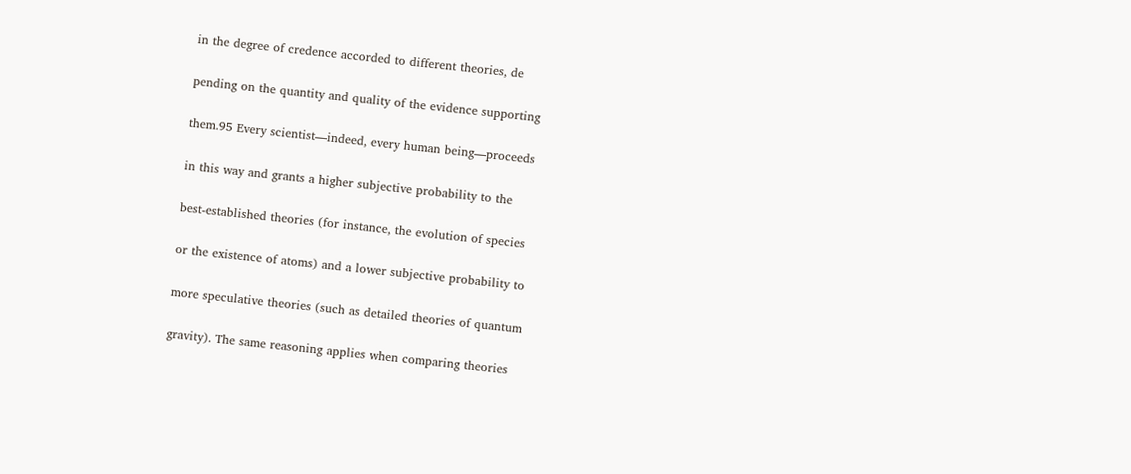in the degree of credence accorded to different theories, de

pending on the quantity and quality of the evidence supporting

them.95 Every scientist—indeed, every human being—proceeds

in this way and grants a higher subjective probability to the

best-established theories (for instance, the evolution of species

or the existence of atoms) and a lower subjective probability to

more speculative theories (such as detailed theories of quantum

gravity). The same reasoning applies when comparing theories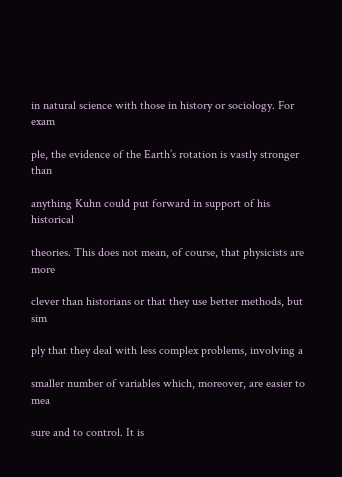in natural science with those in history or sociology. For exam

ple, the evidence of the Earth’s rotation is vastly stronger than

anything Kuhn could put forward in support of his historical

theories. This does not mean, of course, that physicists are more

clever than historians or that they use better methods, but sim

ply that they deal with less complex problems, involving a

smaller number of variables which, moreover, are easier to mea

sure and to control. It is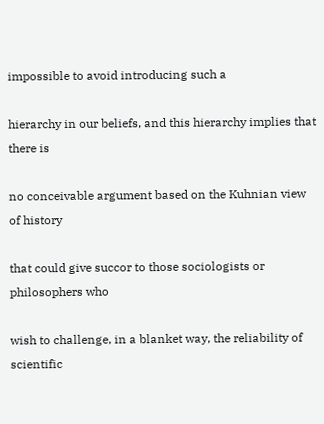impossible to avoid introducing such a

hierarchy in our beliefs, and this hierarchy implies that there is

no conceivable argument based on the Kuhnian view of history

that could give succor to those sociologists or philosophers who

wish to challenge, in a blanket way, the reliability of scientific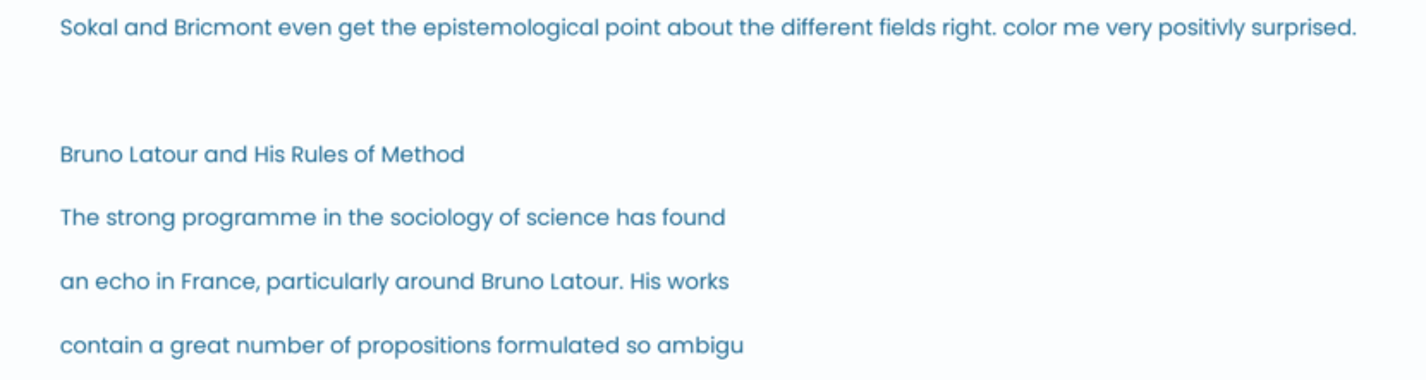Sokal and Bricmont even get the epistemological point about the different fields right. color me very positivly surprised.



Bruno Latour and His Rules of Method

The strong programme in the sociology of science has found

an echo in France, particularly around Bruno Latour. His works

contain a great number of propositions formulated so ambigu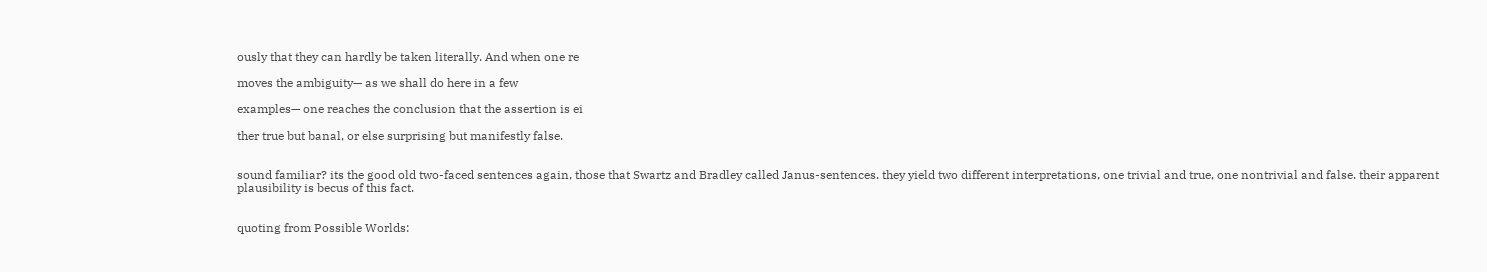ously that they can hardly be taken literally. And when one re

moves the ambiguity— as we shall do here in a few

examples— one reaches the conclusion that the assertion is ei

ther true but banal, or else surprising but manifestly false.


sound familiar? its the good old two-faced sentences again, those that Swartz and Bradley called Janus-sentences. they yield two different interpretations, one trivial and true, one nontrivial and false. their apparent plausibility is becus of this fact.


quoting from Possible Worlds: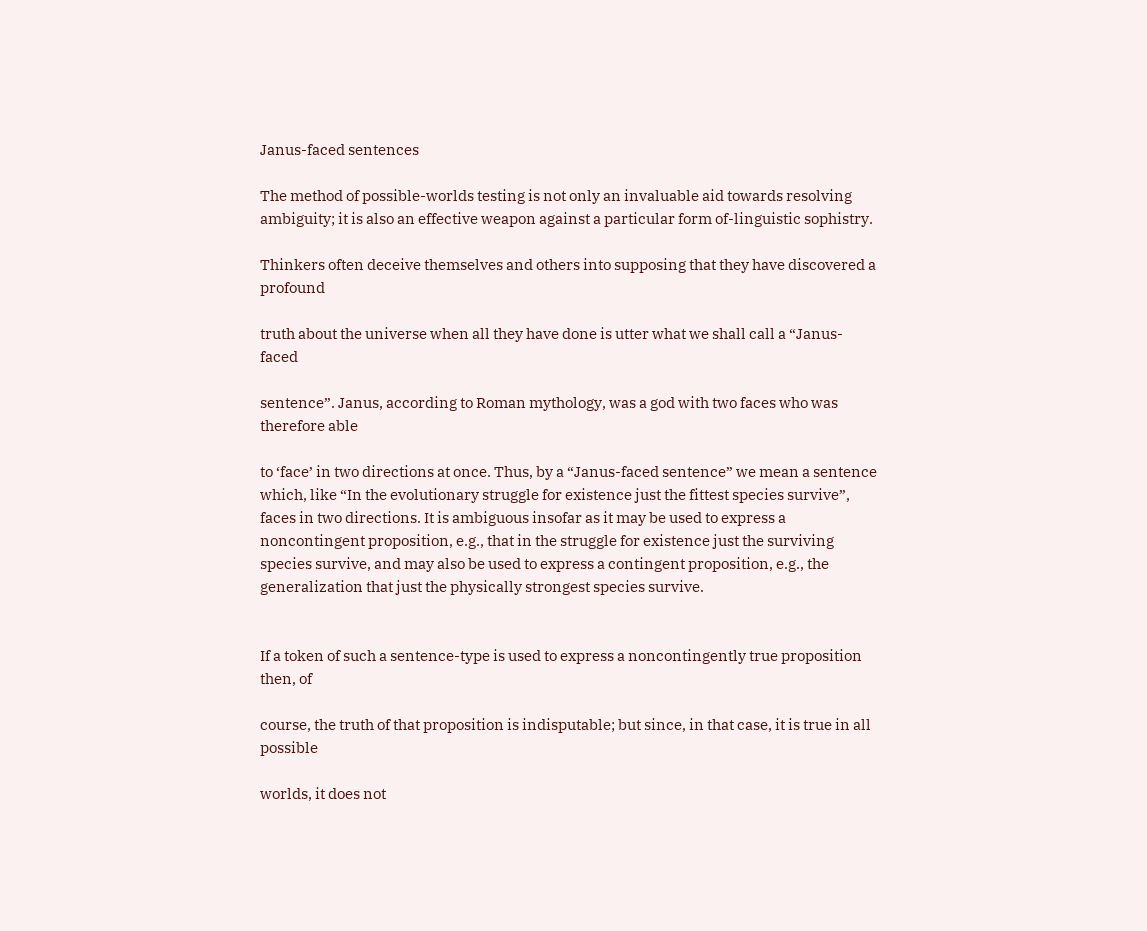Janus-faced sentences

The method of possible-worlds testing is not only an invaluable aid towards resolving ambiguity; it is also an effective weapon against a particular form of-linguistic sophistry.

Thinkers often deceive themselves and others into supposing that they have discovered a profound

truth about the universe when all they have done is utter what we shall call a “Janus-faced

sentence”. Janus, according to Roman mythology, was a god with two faces who was therefore able

to ‘face’ in two directions at once. Thus, by a “Janus-faced sentence” we mean a sentence which, like “In the evolutionary struggle for existence just the fittest species survive”, faces in two directions. It is ambiguous insofar as it may be used to express a noncontingent proposition, e.g., that in the struggle for existence just the surviving species survive, and may also be used to express a contingent proposition, e.g., the generalization that just the physically strongest species survive.


If a token of such a sentence-type is used to express a noncontingently true proposition then, of

course, the truth of that proposition is indisputable; but since, in that case, it is true in all possible

worlds, it does not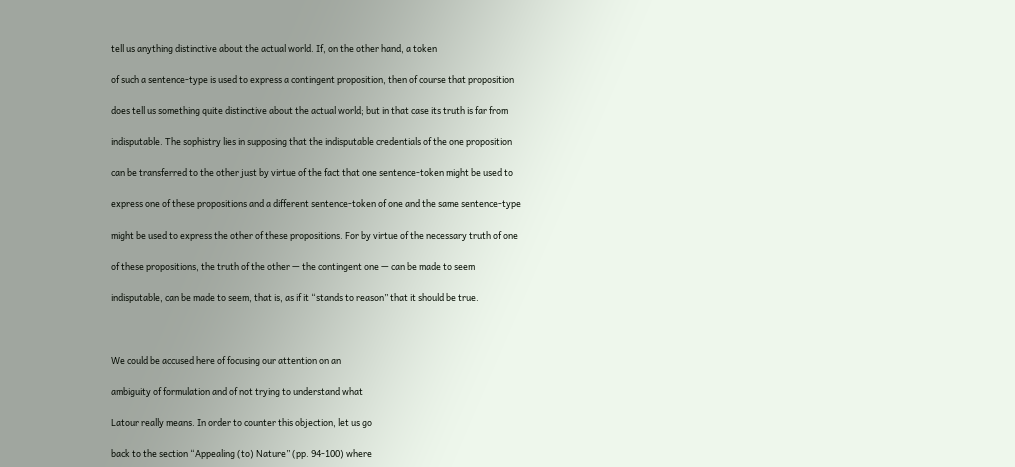tell us anything distinctive about the actual world. If, on the other hand, a token

of such a sentence-type is used to express a contingent proposition, then of course that proposition

does tell us something quite distinctive about the actual world; but in that case its truth is far from

indisputable. The sophistry lies in supposing that the indisputable credentials of the one proposition

can be transferred to the other just by virtue of the fact that one sentence-token might be used to

express one of these propositions and a different sentence-token of one and the same sentence-type

might be used to express the other of these propositions. For by virtue of the necessary truth of one

of these propositions, the truth of the other — the contingent one — can be made to seem

indisputable, can be made to seem, that is, as if it “stands to reason” that it should be true.



We could be accused here of focusing our attention on an

ambiguity of formulation and of not trying to understand what

Latour really means. In order to counter this objection, let us go

back to the section “Appealing (to) Nature” (pp. 94-100) where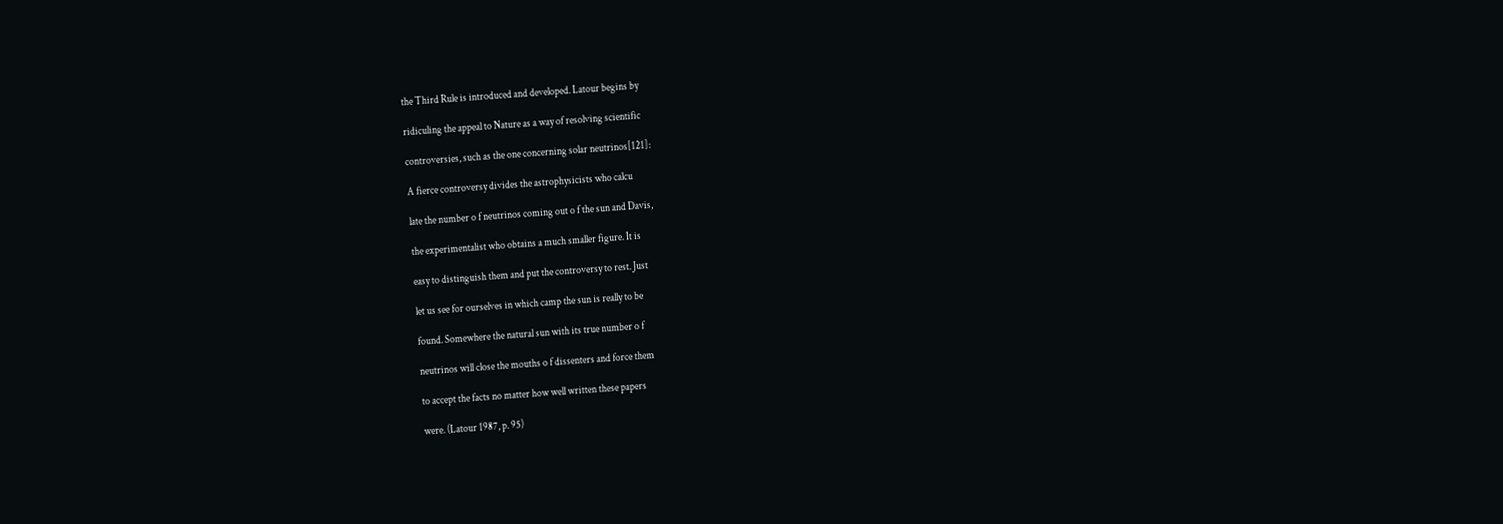the Third Rule is introduced and developed. Latour begins by

ridiculing the appeal to Nature as a way of resolving scientific

controversies, such as the one concerning solar neutrinos[121]:

A fierce controversy divides the astrophysicists who calcu

late the number o f neutrinos coming out o f the sun and Davis,

the experimentalist who obtains a much smaller figure. It is

easy to distinguish them and put the controversy to rest. Just

let us see for ourselves in which camp the sun is really to be

found. Somewhere the natural sun with its true number o f

neutrinos will close the mouths o f dissenters and force them

to accept the facts no matter how well written these papers

were. (Latour 1987, p. 95)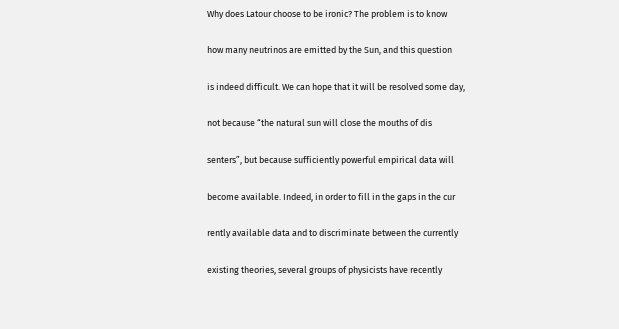Why does Latour choose to be ironic? The problem is to know

how many neutrinos are emitted by the Sun, and this question

is indeed difficult. We can hope that it will be resolved some day,

not because “the natural sun will close the mouths of dis

senters”, but because sufficiently powerful empirical data will

become available. Indeed, in order to fill in the gaps in the cur

rently available data and to discriminate between the currently

existing theories, several groups of physicists have recently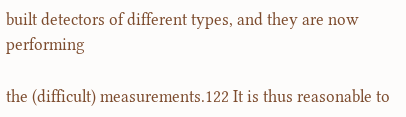built detectors of different types, and they are now performing

the (difficult) measurements.122 It is thus reasonable to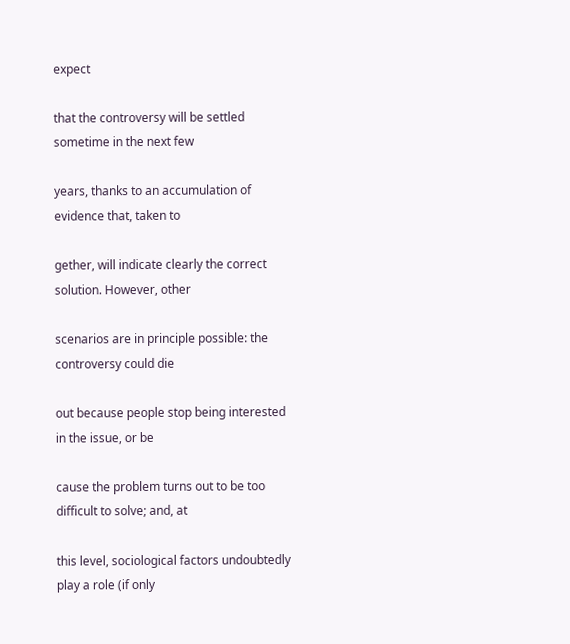expect

that the controversy will be settled sometime in the next few

years, thanks to an accumulation of evidence that, taken to

gether, will indicate clearly the correct solution. However, other

scenarios are in principle possible: the controversy could die

out because people stop being interested in the issue, or be

cause the problem turns out to be too difficult to solve; and, at

this level, sociological factors undoubtedly play a role (if only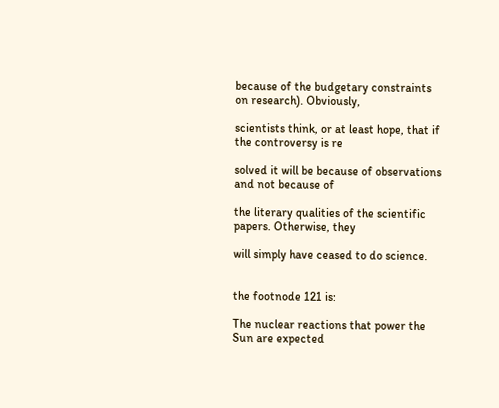because of the budgetary constraints on research). Obviously,

scientists think, or at least hope, that if the controversy is re

solved it will be because of observations and not because of

the literary qualities of the scientific papers. Otherwise, they

will simply have ceased to do science.


the footnode 121 is:

The nuclear reactions that power the Sun are expected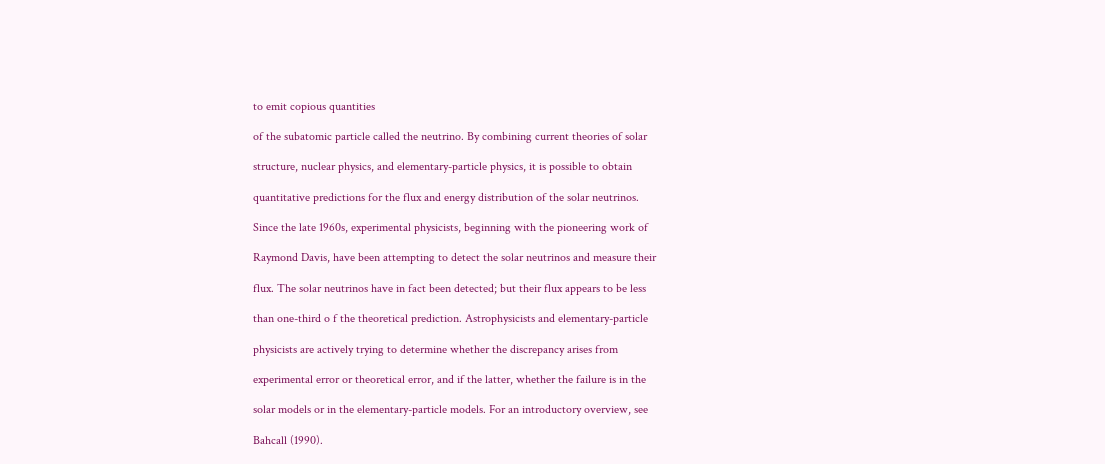to emit copious quantities

of the subatomic particle called the neutrino. By combining current theories of solar

structure, nuclear physics, and elementary-particle physics, it is possible to obtain

quantitative predictions for the flux and energy distribution of the solar neutrinos.

Since the late 1960s, experimental physicists, beginning with the pioneering work of

Raymond Davis, have been attempting to detect the solar neutrinos and measure their

flux. The solar neutrinos have in fact been detected; but their flux appears to be less

than one-third o f the theoretical prediction. Astrophysicists and elementary-particle

physicists are actively trying to determine whether the discrepancy arises from

experimental error or theoretical error, and if the latter, whether the failure is in the

solar models or in the elementary-particle models. For an introductory overview, see

Bahcall (1990).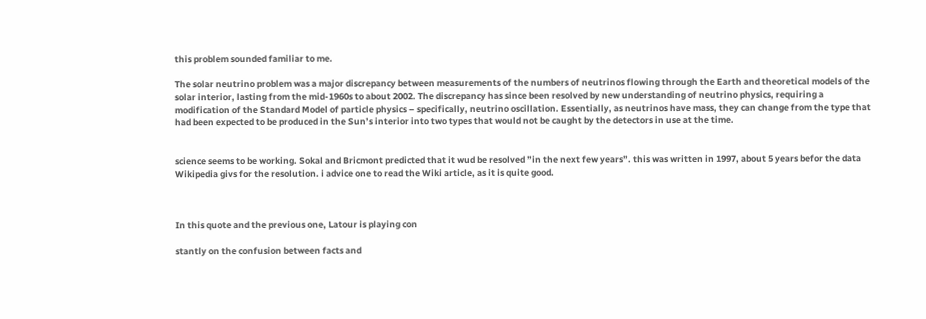this problem sounded familiar to me.

The solar neutrino problem was a major discrepancy between measurements of the numbers of neutrinos flowing through the Earth and theoretical models of the solar interior, lasting from the mid-1960s to about 2002. The discrepancy has since been resolved by new understanding of neutrino physics, requiring a modification of the Standard Model of particle physics – specifically, neutrino oscillation. Essentially, as neutrinos have mass, they can change from the type that had been expected to be produced in the Sun’s interior into two types that would not be caught by the detectors in use at the time.


science seems to be working. Sokal and Bricmont predicted that it wud be resolved ”in the next few years”. this was written in 1997, about 5 years befor the data Wikipedia givs for the resolution. i advice one to read the Wiki article, as it is quite good.



In this quote and the previous one, Latour is playing con

stantly on the confusion between facts and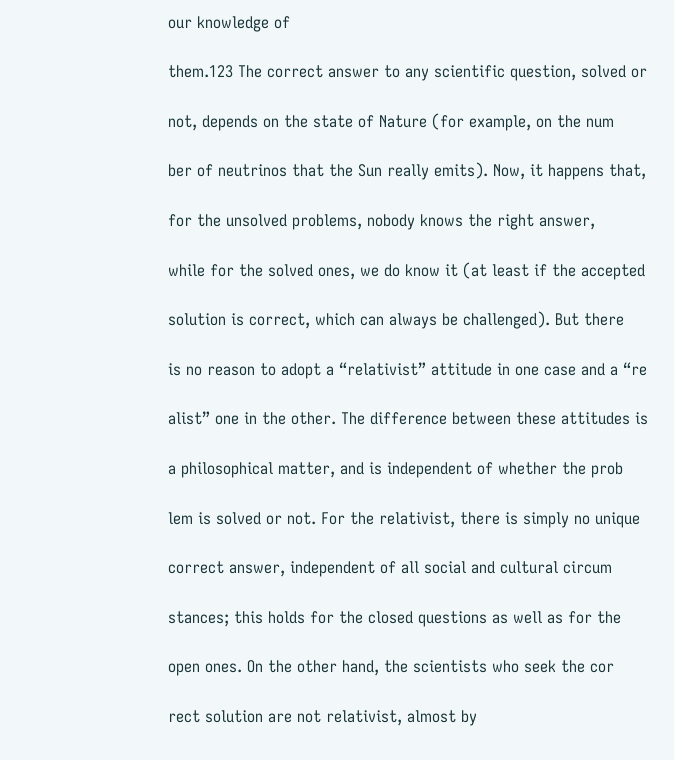our knowledge of

them.123 The correct answer to any scientific question, solved or

not, depends on the state of Nature (for example, on the num

ber of neutrinos that the Sun really emits). Now, it happens that,

for the unsolved problems, nobody knows the right answer,

while for the solved ones, we do know it (at least if the accepted

solution is correct, which can always be challenged). But there

is no reason to adopt a “relativist” attitude in one case and a “re

alist” one in the other. The difference between these attitudes is

a philosophical matter, and is independent of whether the prob

lem is solved or not. For the relativist, there is simply no unique

correct answer, independent of all social and cultural circum

stances; this holds for the closed questions as well as for the

open ones. On the other hand, the scientists who seek the cor

rect solution are not relativist, almost by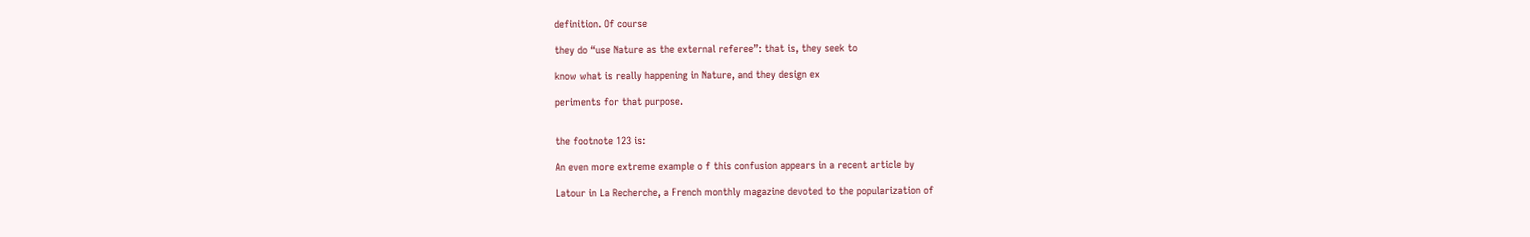definition. Of course

they do “use Nature as the external referee”: that is, they seek to

know what is really happening in Nature, and they design ex

periments for that purpose.


the footnote 123 is:

An even more extreme example o f this confusion appears in a recent article by

Latour in La Recherche, a French monthly magazine devoted to the popularization of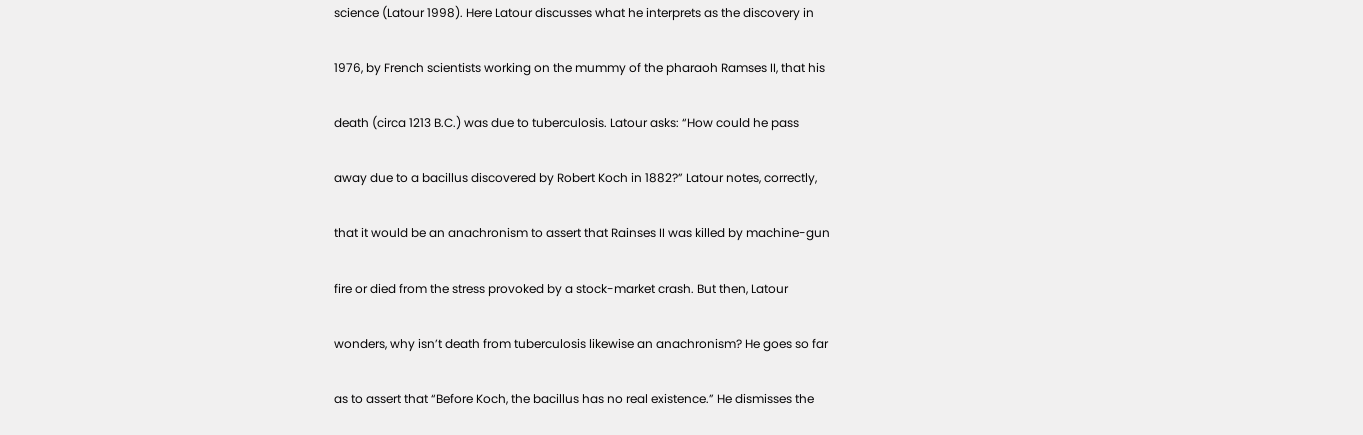science (Latour 1998). Here Latour discusses what he interprets as the discovery in

1976, by French scientists working on the mummy of the pharaoh Ramses II, that his

death (circa 1213 B.C.) was due to tuberculosis. Latour asks: “How could he pass

away due to a bacillus discovered by Robert Koch in 1882?” Latour notes, correctly,

that it would be an anachronism to assert that Rainses II was killed by machine-gun

fire or died from the stress provoked by a stock-market crash. But then, Latour

wonders, why isn’t death from tuberculosis likewise an anachronism? He goes so far

as to assert that “Before Koch, the bacillus has no real existence.” He dismisses the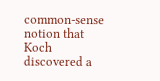common-sense notion that Koch discovered a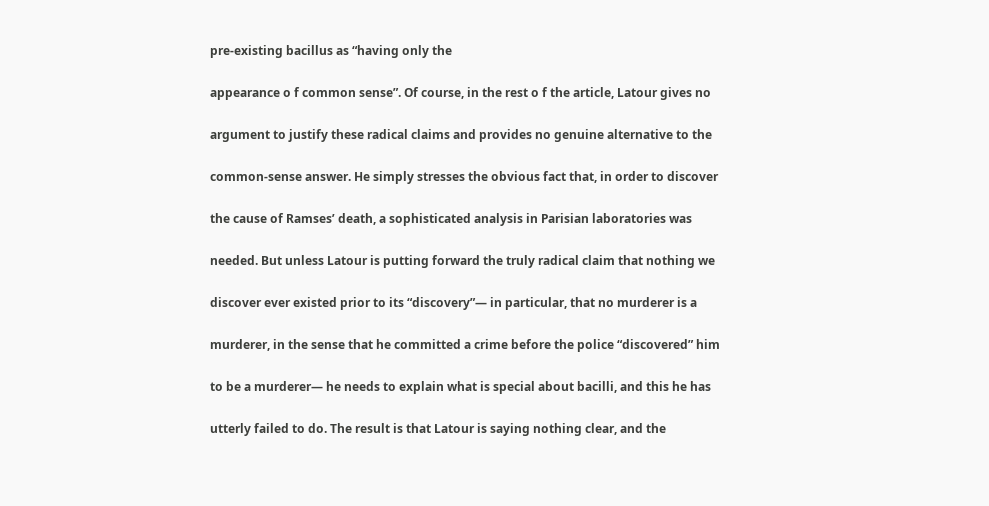pre-existing bacillus as “having only the

appearance o f common sense”. Of course, in the rest o f the article, Latour gives no

argument to justify these radical claims and provides no genuine alternative to the

common-sense answer. He simply stresses the obvious fact that, in order to discover

the cause of Ramses’ death, a sophisticated analysis in Parisian laboratories was

needed. But unless Latour is putting forward the truly radical claim that nothing we

discover ever existed prior to its “discovery”— in particular, that no murderer is a

murderer, in the sense that he committed a crime before the police “discovered” him

to be a murderer— he needs to explain what is special about bacilli, and this he has

utterly failed to do. The result is that Latour is saying nothing clear, and the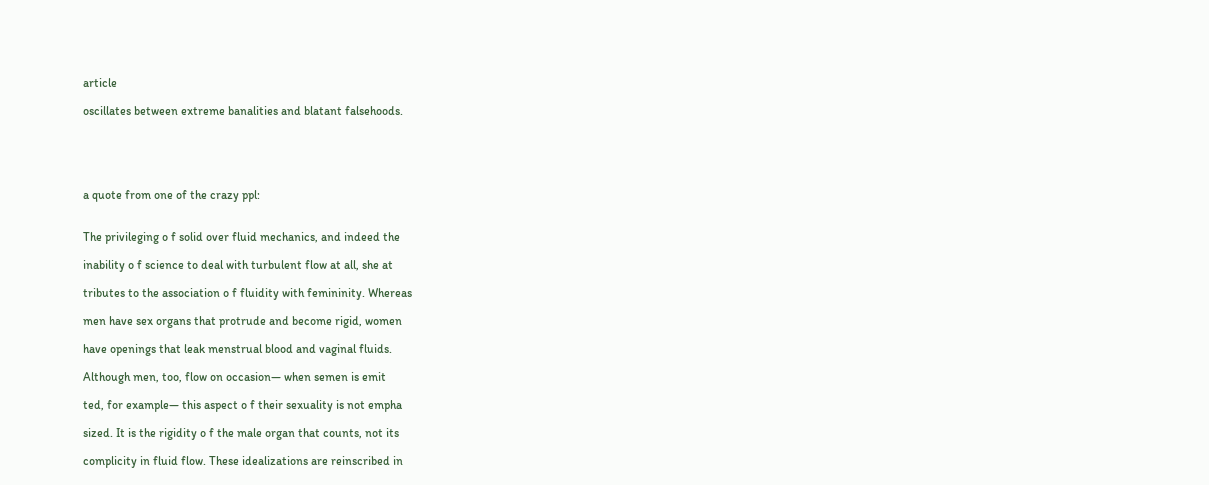article

oscillates between extreme banalities and blatant falsehoods.





a quote from one of the crazy ppl:


The privileging o f solid over fluid mechanics, and indeed the

inability o f science to deal with turbulent flow at all, she at

tributes to the association o f fluidity with femininity. Whereas

men have sex organs that protrude and become rigid, women

have openings that leak menstrual blood and vaginal fluids.

Although men, too, flow on occasion— when semen is emit

ted, for example— this aspect o f their sexuality is not empha

sized. It is the rigidity o f the male organ that counts, not its

complicity in fluid flow. These idealizations are reinscribed in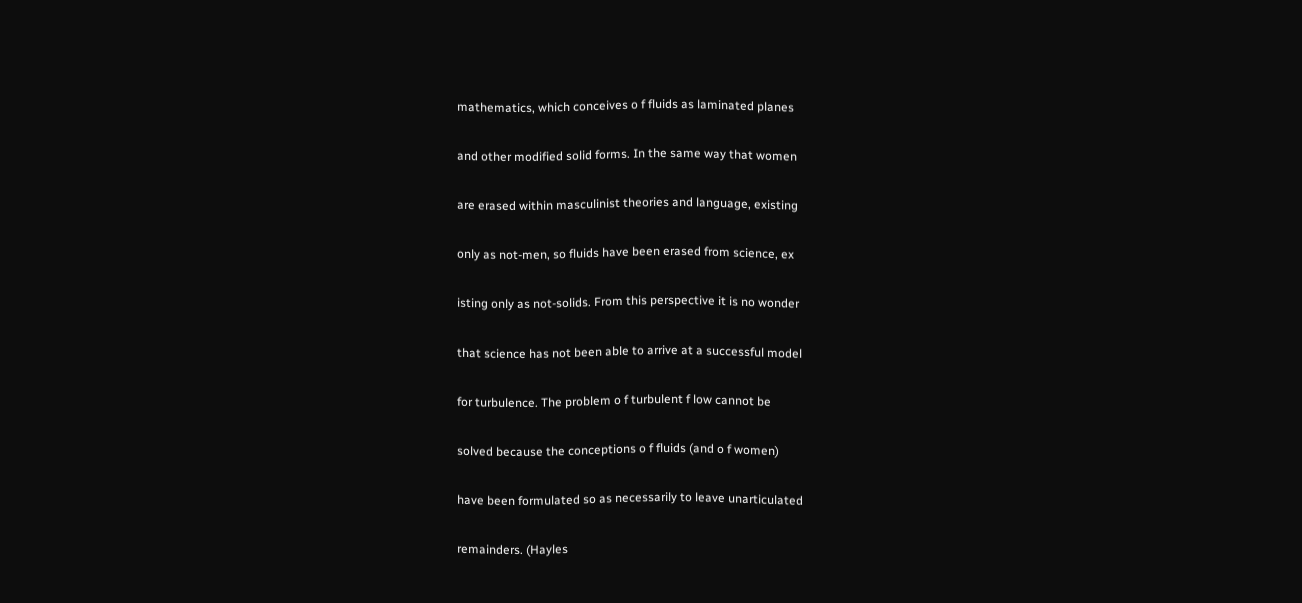mathematics, which conceives o f fluids as laminated planes

and other modified solid forms. In the same way that women

are erased within masculinist theories and language, existing

only as not-men, so fluids have been erased from science, ex

isting only as not-solids. From this perspective it is no wonder

that science has not been able to arrive at a successful model

for turbulence. The problem o f turbulent f low cannot be

solved because the conceptions o f fluids (and o f women)

have been formulated so as necessarily to leave unarticulated

remainders. (Hayles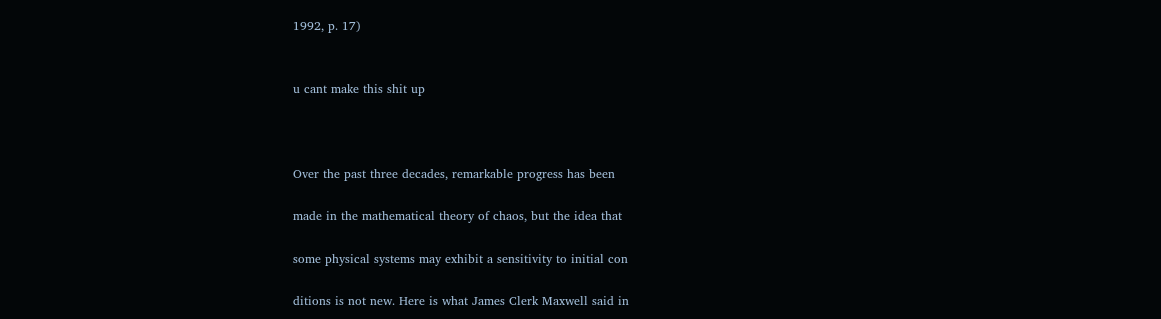1992, p. 17)


u cant make this shit up



Over the past three decades, remarkable progress has been

made in the mathematical theory of chaos, but the idea that

some physical systems may exhibit a sensitivity to initial con

ditions is not new. Here is what James Clerk Maxwell said in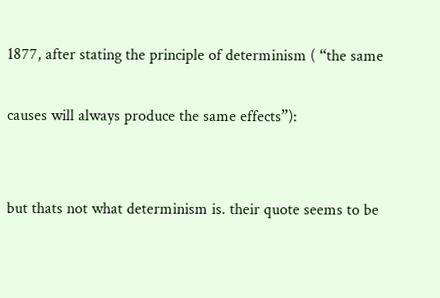1877, after stating the principle of determinism ( “the same

causes will always produce the same effects”):


but thats not what determinism is. their quote seems to be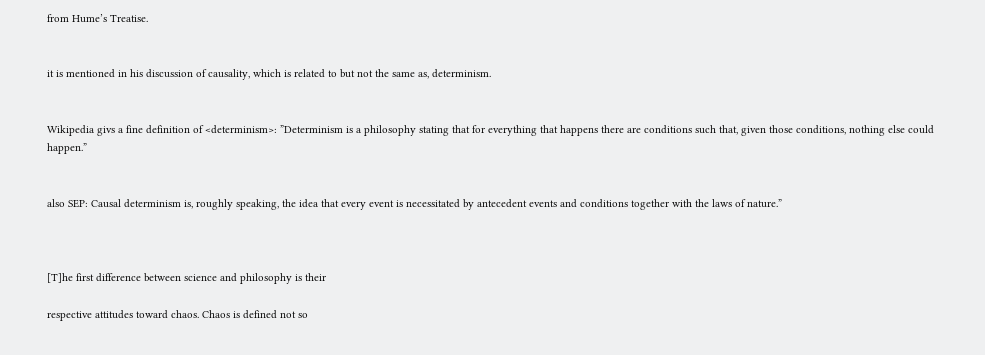from Hume’s Treatise.


it is mentioned in his discussion of causality, which is related to but not the same as, determinism.


Wikipedia givs a fine definition of <determinism>: ”Determinism is a philosophy stating that for everything that happens there are conditions such that, given those conditions, nothing else could happen.”


also SEP: Causal determinism is, roughly speaking, the idea that every event is necessitated by antecedent events and conditions together with the laws of nature.”



[T]he first difference between science and philosophy is their

respective attitudes toward chaos. Chaos is defined not so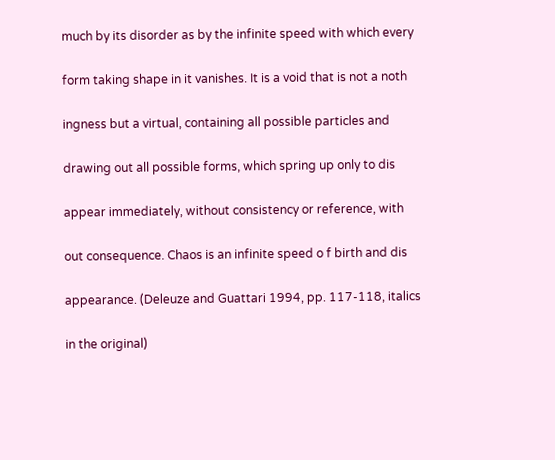much by its disorder as by the infinite speed with which every

form taking shape in it vanishes. It is a void that is not a noth

ingness but a virtual, containing all possible particles and

drawing out all possible forms, which spring up only to dis

appear immediately, without consistency or reference, with

out consequence. Chaos is an infinite speed o f birth and dis

appearance. (Deleuze and Guattari 1994, pp. 117-118, italics

in the original)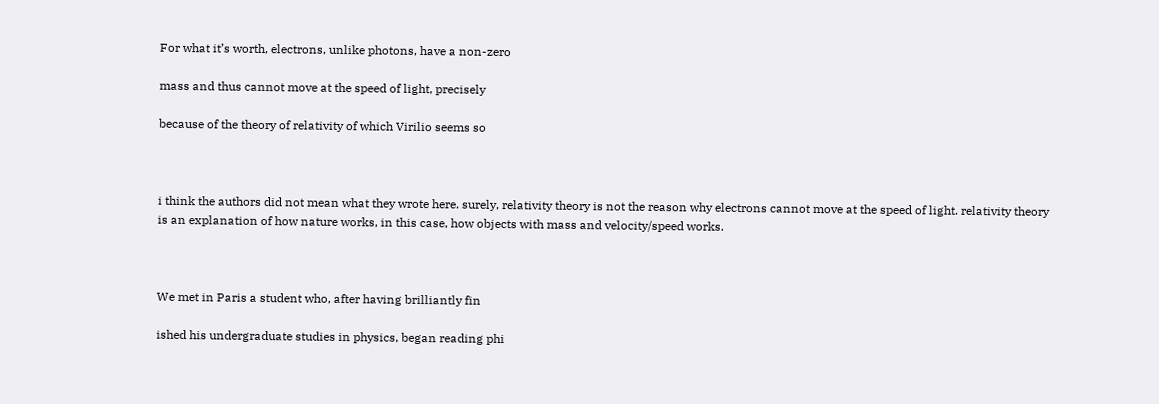For what it’s worth, electrons, unlike photons, have a non-zero

mass and thus cannot move at the speed of light, precisely

because of the theory of relativity of which Virilio seems so



i think the authors did not mean what they wrote here. surely, relativity theory is not the reason why electrons cannot move at the speed of light. relativity theory is an explanation of how nature works, in this case, how objects with mass and velocity/speed works.



We met in Paris a student who, after having brilliantly fin

ished his undergraduate studies in physics, began reading phi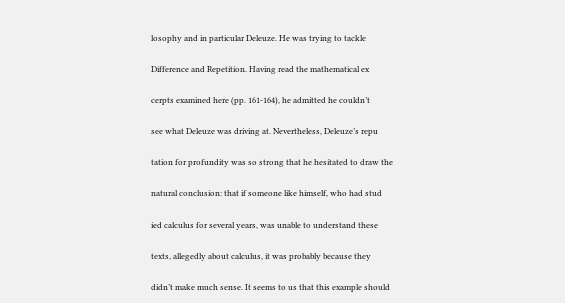losophy and in particular Deleuze. He was trying to tackle

Difference and Repetition. Having read the mathematical ex

cerpts examined here (pp. 161-164), he admitted he couldn’t

see what Deleuze was driving at. Nevertheless, Deleuze’s repu

tation for profundity was so strong that he hesitated to draw the

natural conclusion: that if someone like himself, who had stud

ied calculus for several years, was unable to understand these

texts, allegedly about calculus, it was probably because they

didn’t make much sense. It seems to us that this example should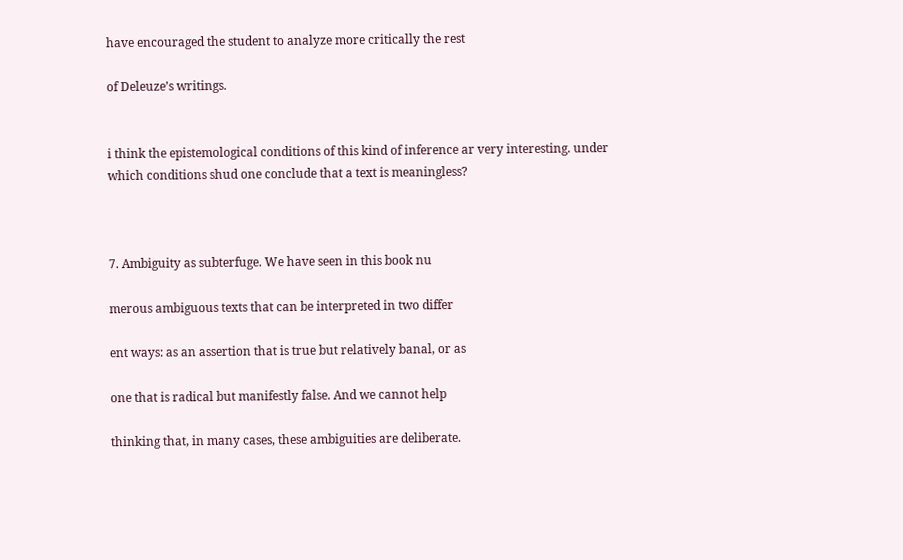have encouraged the student to analyze more critically the rest

of Deleuze’s writings.


i think the epistemological conditions of this kind of inference ar very interesting. under which conditions shud one conclude that a text is meaningless?



7. Ambiguity as subterfuge. We have seen in this book nu

merous ambiguous texts that can be interpreted in two differ

ent ways: as an assertion that is true but relatively banal, or as

one that is radical but manifestly false. And we cannot help

thinking that, in many cases, these ambiguities are deliberate.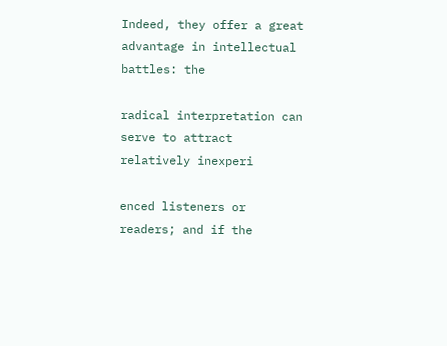Indeed, they offer a great advantage in intellectual battles: the

radical interpretation can serve to attract relatively inexperi

enced listeners or readers; and if the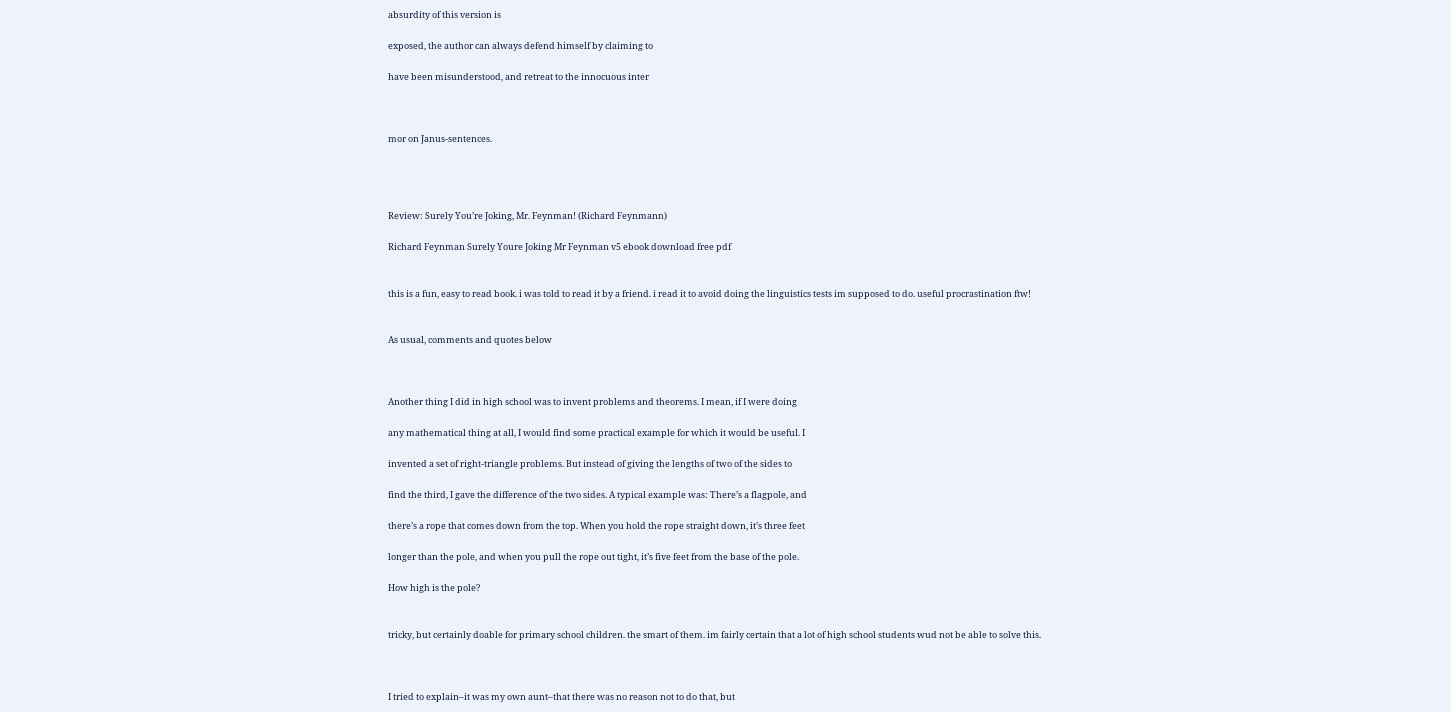absurdity of this version is

exposed, the author can always defend himself by claiming to

have been misunderstood, and retreat to the innocuous inter



mor on Janus-sentences.




Review: Surely You’re Joking, Mr. Feynman! (Richard Feynmann)

Richard Feynman Surely Youre Joking Mr Feynman v5 ebook download free pdf


this is a fun, easy to read book. i was told to read it by a friend. i read it to avoid doing the linguistics tests im supposed to do. useful procrastination ftw!


As usual, comments and quotes below



Another thing I did in high school was to invent problems and theorems. I mean, if I were doing

any mathematical thing at all, I would find some practical example for which it would be useful. I

invented a set of right-triangle problems. But instead of giving the lengths of two of the sides to

find the third, I gave the difference of the two sides. A typical example was: There’s a flagpole, and

there’s a rope that comes down from the top. When you hold the rope straight down, it’s three feet

longer than the pole, and when you pull the rope out tight, it’s five feet from the base of the pole.

How high is the pole?


tricky, but certainly doable for primary school children. the smart of them. im fairly certain that a lot of high school students wud not be able to solve this.



I tried to explain–it was my own aunt–that there was no reason not to do that, but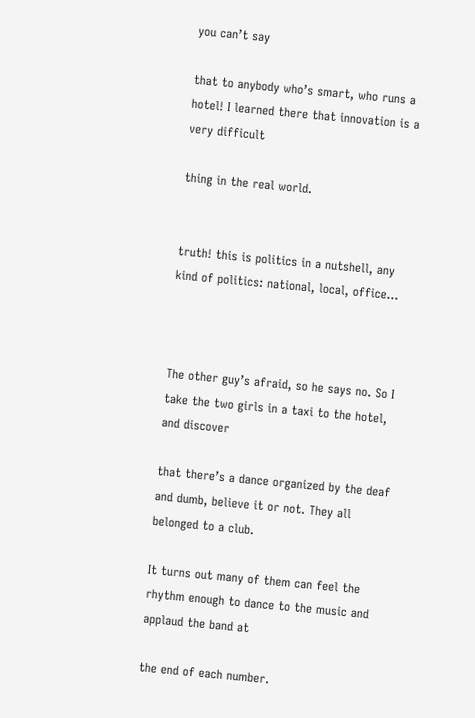you can’t say

that to anybody who’s smart, who runs a hotel! I learned there that innovation is a very difficult

thing in the real world.


truth! this is politics in a nutshell, any kind of politics: national, local, office…



The other guy’s afraid, so he says no. So I take the two girls in a taxi to the hotel, and discover

that there’s a dance organized by the deaf and dumb, believe it or not. They all belonged to a club.

It turns out many of them can feel the rhythm enough to dance to the music and applaud the band at

the end of each number.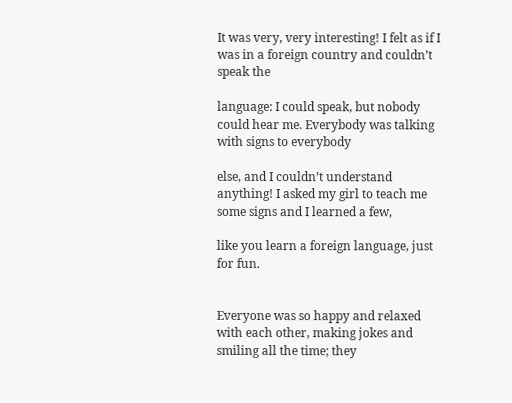It was very, very interesting! I felt as if I was in a foreign country and couldn’t speak the

language: I could speak, but nobody could hear me. Everybody was talking with signs to everybody

else, and I couldn’t understand anything! I asked my girl to teach me some signs and I learned a few,

like you learn a foreign language, just for fun.


Everyone was so happy and relaxed with each other, making jokes and smiling all the time; they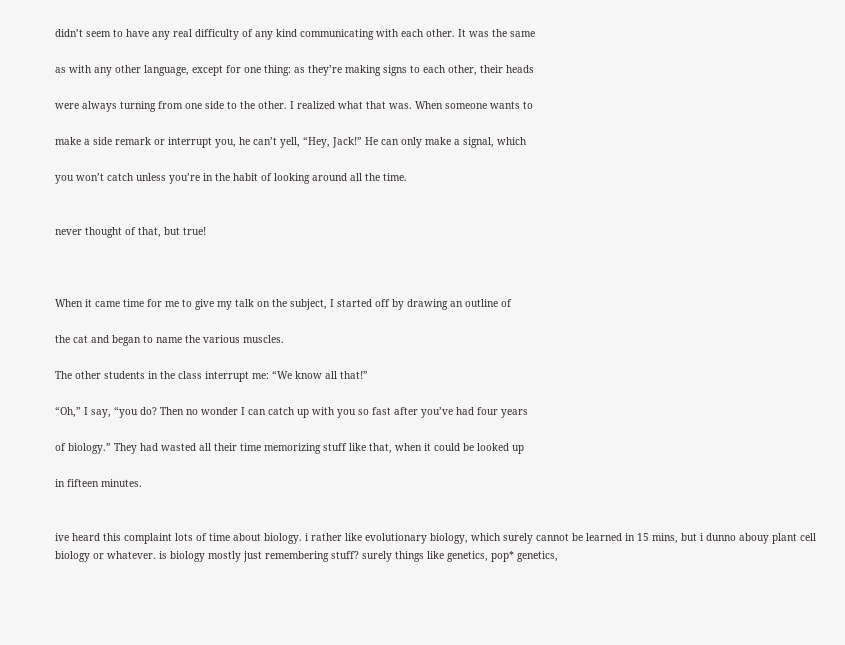didn’t seem to have any real difficulty of any kind communicating with each other. It was the same

as with any other language, except for one thing: as they’re making signs to each other, their heads

were always turning from one side to the other. I realized what that was. When someone wants to

make a side remark or interrupt you, he can’t yell, “Hey, Jack!” He can only make a signal, which

you won’t catch unless you’re in the habit of looking around all the time.


never thought of that, but true!



When it came time for me to give my talk on the subject, I started off by drawing an outline of

the cat and began to name the various muscles.

The other students in the class interrupt me: “We know all that!”

“Oh,” I say, “you do? Then no wonder I can catch up with you so fast after you’ve had four years

of biology.” They had wasted all their time memorizing stuff like that, when it could be looked up

in fifteen minutes.


ive heard this complaint lots of time about biology. i rather like evolutionary biology, which surely cannot be learned in 15 mins, but i dunno abouy plant cell biology or whatever. is biology mostly just remembering stuff? surely things like genetics, pop* genetics,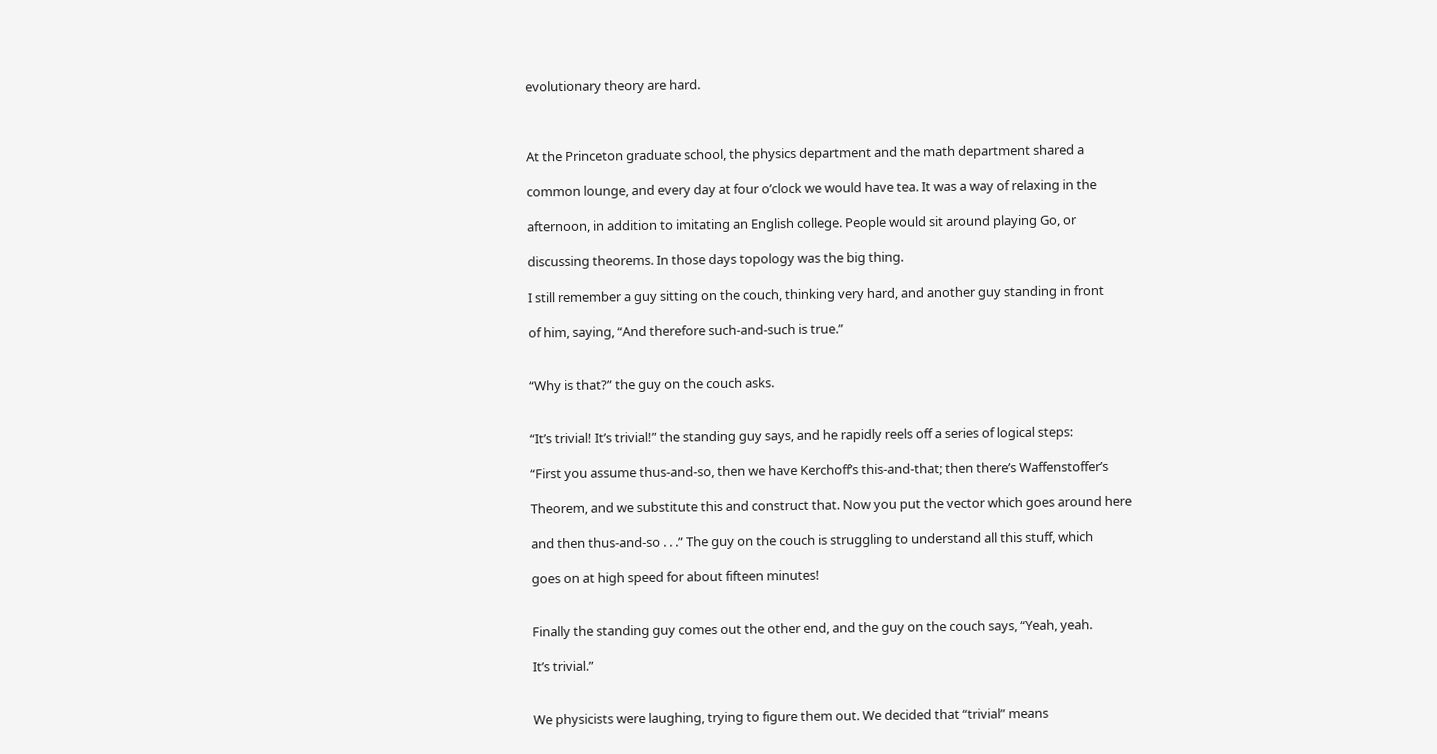evolutionary theory are hard.



At the Princeton graduate school, the physics department and the math department shared a

common lounge, and every day at four o’clock we would have tea. It was a way of relaxing in the

afternoon, in addition to imitating an English college. People would sit around playing Go, or

discussing theorems. In those days topology was the big thing.

I still remember a guy sitting on the couch, thinking very hard, and another guy standing in front

of him, saying, “And therefore such-and-such is true.”


“Why is that?” the guy on the couch asks.


“It’s trivial! It’s trivial!” the standing guy says, and he rapidly reels off a series of logical steps:

“First you assume thus-and-so, then we have Kerchoff’s this-and-that; then there’s Waffenstoffer’s

Theorem, and we substitute this and construct that. Now you put the vector which goes around here

and then thus-and-so . . .” The guy on the couch is struggling to understand all this stuff, which

goes on at high speed for about fifteen minutes!


Finally the standing guy comes out the other end, and the guy on the couch says, “Yeah, yeah.

It’s trivial.”


We physicists were laughing, trying to figure them out. We decided that “trivial” means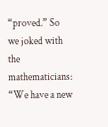“proved.” So we joked with the mathematicians: “We have a new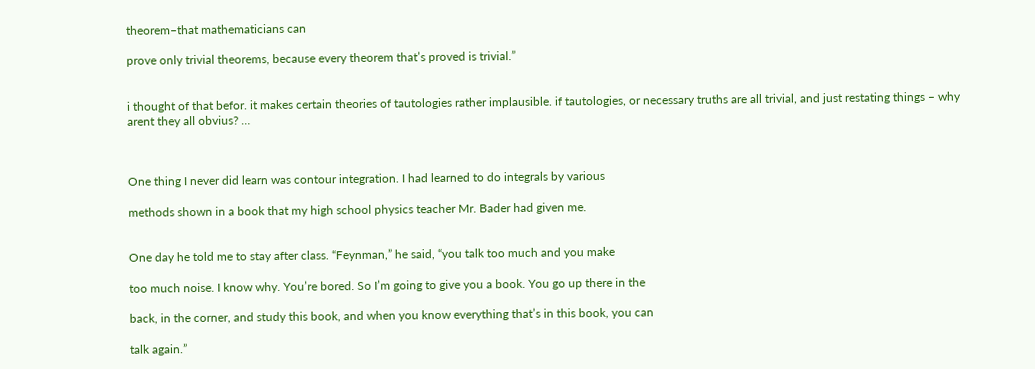theorem–that mathematicians can

prove only trivial theorems, because every theorem that’s proved is trivial.”


i thought of that befor. it makes certain theories of tautologies rather implausible. if tautologies, or necessary truths are all trivial, and just restating things – why arent they all obvius? …



One thing I never did learn was contour integration. I had learned to do integrals by various

methods shown in a book that my high school physics teacher Mr. Bader had given me.


One day he told me to stay after class. “Feynman,” he said, “you talk too much and you make

too much noise. I know why. You’re bored. So I’m going to give you a book. You go up there in the

back, in the corner, and study this book, and when you know everything that’s in this book, you can

talk again.”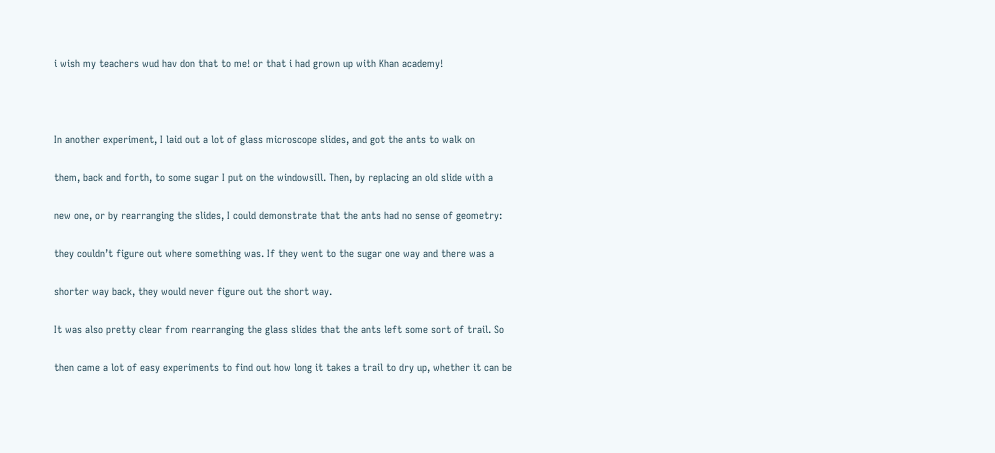i wish my teachers wud hav don that to me! or that i had grown up with Khan academy!



In another experiment, I laid out a lot of glass microscope slides, and got the ants to walk on

them, back and forth, to some sugar I put on the windowsill. Then, by replacing an old slide with a

new one, or by rearranging the slides, I could demonstrate that the ants had no sense of geometry:

they couldn’t figure out where something was. If they went to the sugar one way and there was a

shorter way back, they would never figure out the short way.

It was also pretty clear from rearranging the glass slides that the ants left some sort of trail. So

then came a lot of easy experiments to find out how long it takes a trail to dry up, whether it can be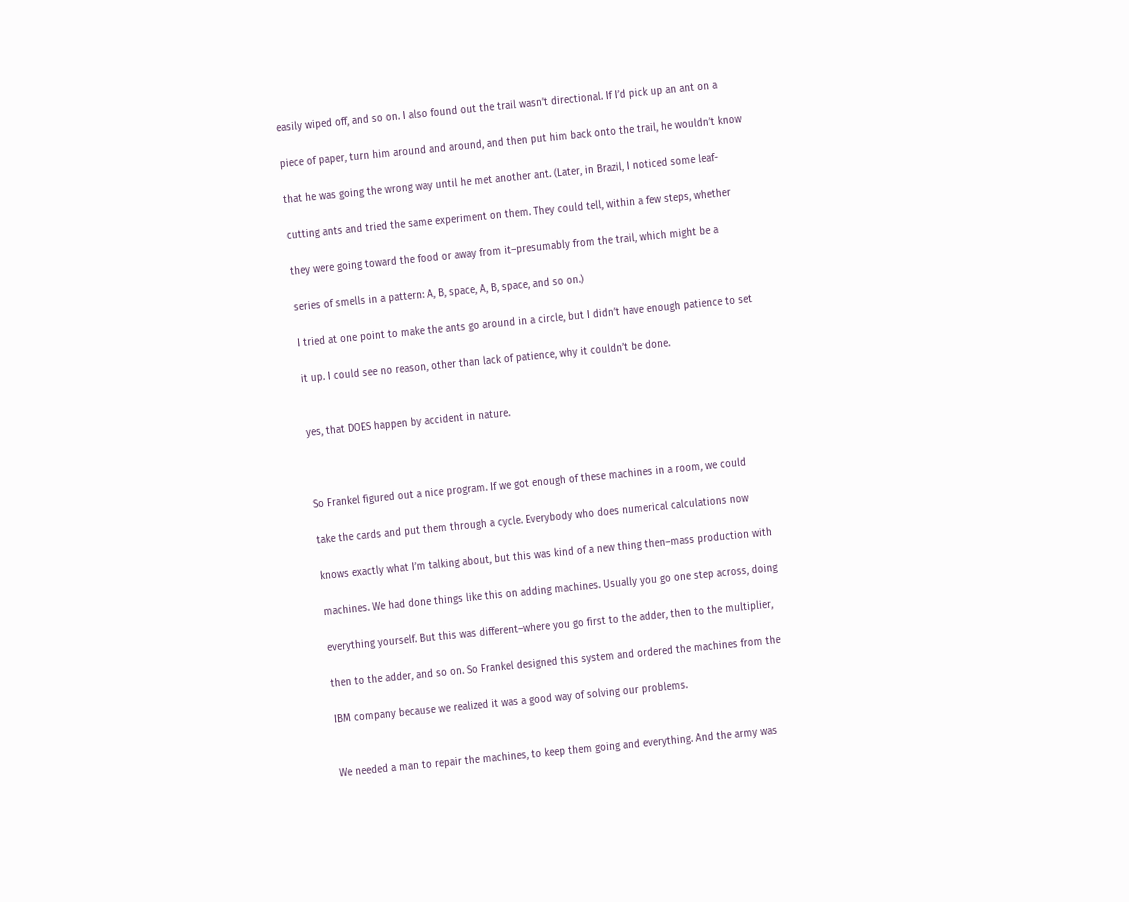easily wiped off, and so on. I also found out the trail wasn’t directional. If I’d pick up an ant on a

piece of paper, turn him around and around, and then put him back onto the trail, he wouldn’t know

that he was going the wrong way until he met another ant. (Later, in Brazil, I noticed some leaf-

cutting ants and tried the same experiment on them. They could tell, within a few steps, whether

they were going toward the food or away from it–presumably from the trail, which might be a

series of smells in a pattern: A, B, space, A, B, space, and so on.)

I tried at one point to make the ants go around in a circle, but I didn’t have enough patience to set

it up. I could see no reason, other than lack of patience, why it couldn’t be done.


yes, that DOES happen by accident in nature.



So Frankel figured out a nice program. If we got enough of these machines in a room, we could

take the cards and put them through a cycle. Everybody who does numerical calculations now

knows exactly what I’m talking about, but this was kind of a new thing then–mass production with

machines. We had done things like this on adding machines. Usually you go one step across, doing

everything yourself. But this was different–where you go first to the adder, then to the multiplier,

then to the adder, and so on. So Frankel designed this system and ordered the machines from the

IBM company because we realized it was a good way of solving our problems.


We needed a man to repair the machines, to keep them going and everything. And the army was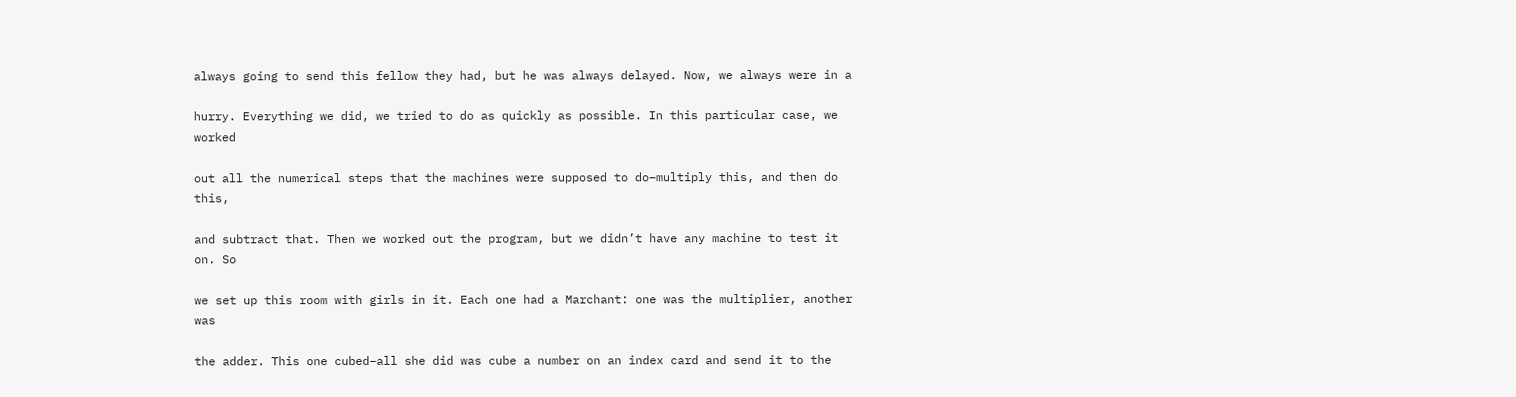always going to send this fellow they had, but he was always delayed. Now, we always were in a

hurry. Everything we did, we tried to do as quickly as possible. In this particular case, we worked

out all the numerical steps that the machines were supposed to do–multiply this, and then do this,

and subtract that. Then we worked out the program, but we didn’t have any machine to test it on. So

we set up this room with girls in it. Each one had a Marchant: one was the multiplier, another was

the adder. This one cubed–all she did was cube a number on an index card and send it to the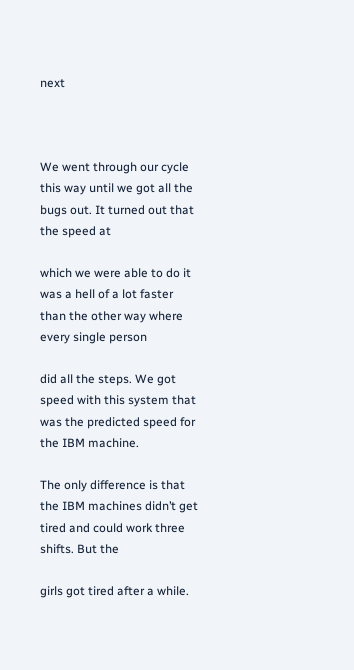next



We went through our cycle this way until we got all the bugs out. It turned out that the speed at

which we were able to do it was a hell of a lot faster than the other way where every single person

did all the steps. We got speed with this system that was the predicted speed for the IBM machine.

The only difference is that the IBM machines didn’t get tired and could work three shifts. But the

girls got tired after a while.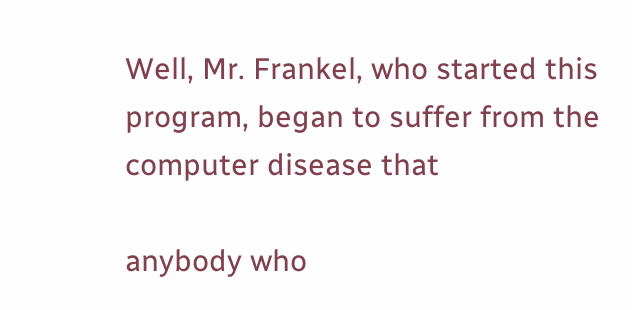Well, Mr. Frankel, who started this program, began to suffer from the computer disease that

anybody who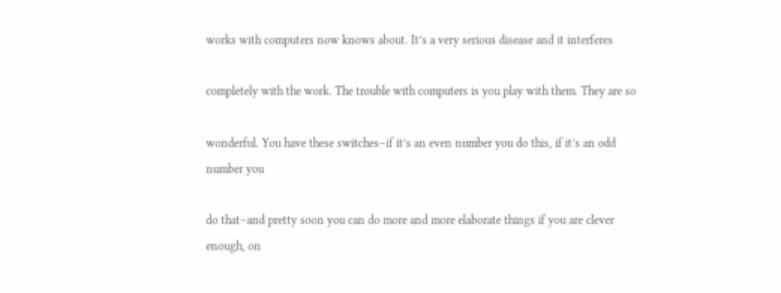works with computers now knows about. It’s a very serious disease and it interferes

completely with the work. The trouble with computers is you play with them. They are so

wonderful. You have these switches–if it’s an even number you do this, if it’s an odd number you

do that–and pretty soon you can do more and more elaborate things if you are clever enough, on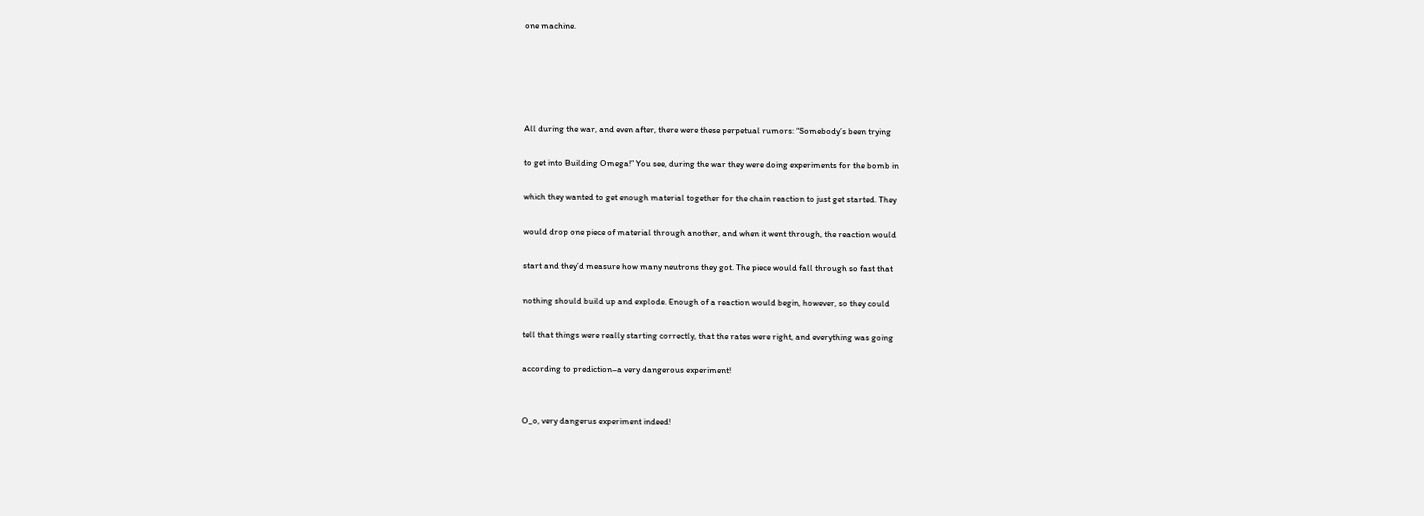one machine.





All during the war, and even after, there were these perpetual rumors: “Somebody’s been trying

to get into Building Omega!” You see, during the war they were doing experiments for the bomb in

which they wanted to get enough material together for the chain reaction to just get started. They

would drop one piece of material through another, and when it went through, the reaction would

start and they’d measure how many neutrons they got. The piece would fall through so fast that

nothing should build up and explode. Enough of a reaction would begin, however, so they could

tell that things were really starting correctly, that the rates were right, and everything was going

according to prediction–a very dangerous experiment!


O_o, very dangerus experiment indeed!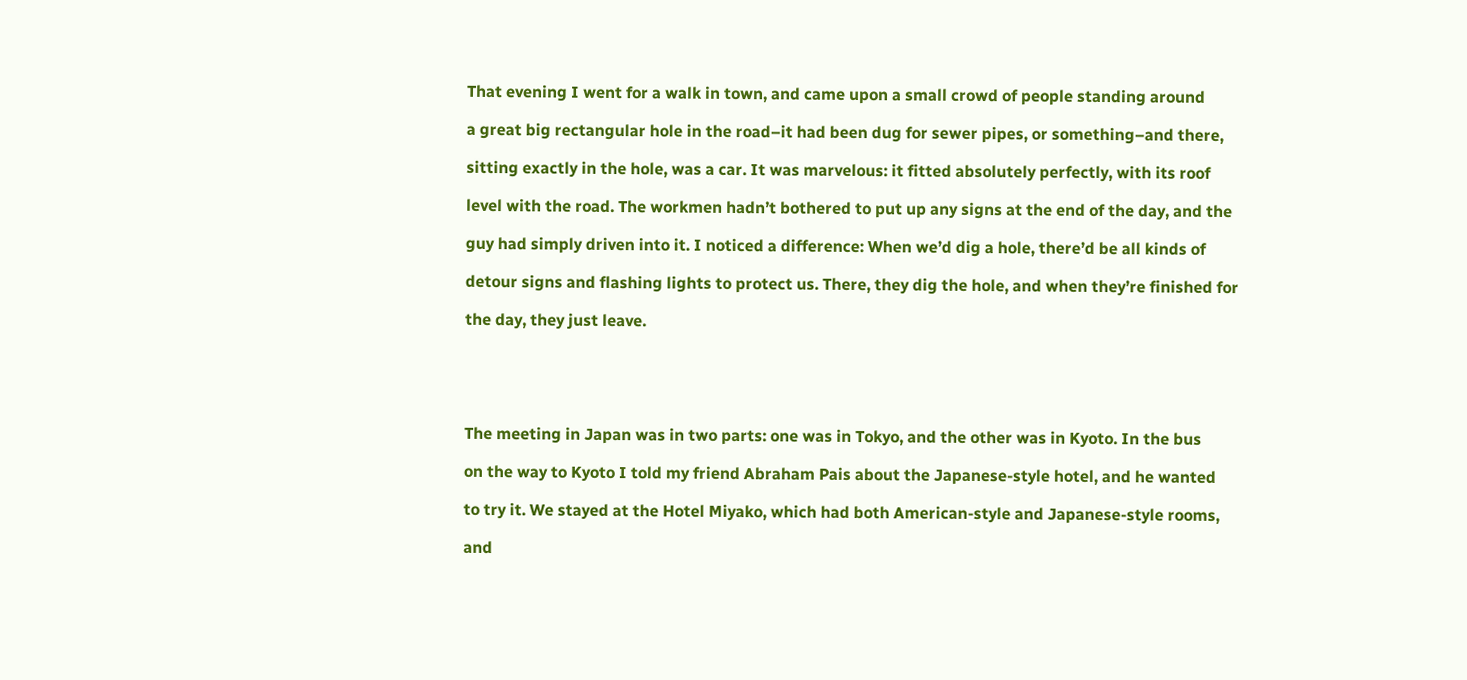That evening I went for a walk in town, and came upon a small crowd of people standing around

a great big rectangular hole in the road–it had been dug for sewer pipes, or something–and there,

sitting exactly in the hole, was a car. It was marvelous: it fitted absolutely perfectly, with its roof

level with the road. The workmen hadn’t bothered to put up any signs at the end of the day, and the

guy had simply driven into it. I noticed a difference: When we’d dig a hole, there’d be all kinds of

detour signs and flashing lights to protect us. There, they dig the hole, and when they’re finished for

the day, they just leave.





The meeting in Japan was in two parts: one was in Tokyo, and the other was in Kyoto. In the bus

on the way to Kyoto I told my friend Abraham Pais about the Japanese-style hotel, and he wanted

to try it. We stayed at the Hotel Miyako, which had both American-style and Japanese-style rooms,

and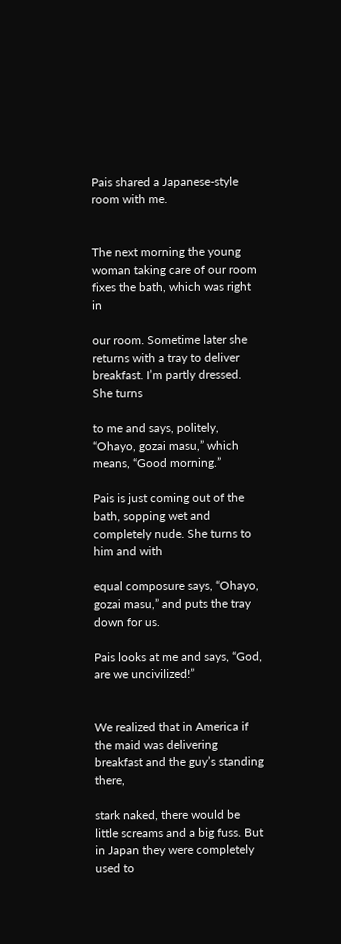Pais shared a Japanese-style room with me.


The next morning the young woman taking care of our room fixes the bath, which was right in

our room. Sometime later she returns with a tray to deliver breakfast. I’m partly dressed. She turns

to me and says, politely, “Ohayo, gozai masu,” which means, “Good morning.”

Pais is just coming out of the bath, sopping wet and completely nude. She turns to him and with

equal composure says, “Ohayo, gozai masu,” and puts the tray down for us.

Pais looks at me and says, “God, are we uncivilized!”


We realized that in America if the maid was delivering breakfast and the guy’s standing there,

stark naked, there would be little screams and a big fuss. But in Japan they were completely used to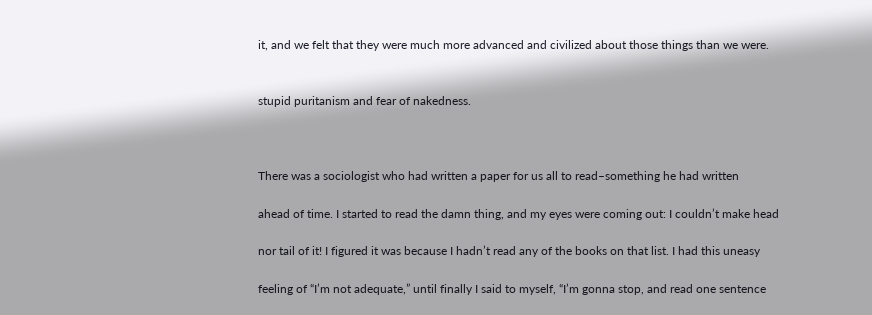it, and we felt that they were much more advanced and civilized about those things than we were.


stupid puritanism and fear of nakedness.



There was a sociologist who had written a paper for us all to read–something he had written

ahead of time. I started to read the damn thing, and my eyes were coming out: I couldn’t make head

nor tail of it! I figured it was because I hadn’t read any of the books on that list. I had this uneasy

feeling of “I’m not adequate,” until finally I said to myself, “I’m gonna stop, and read one sentence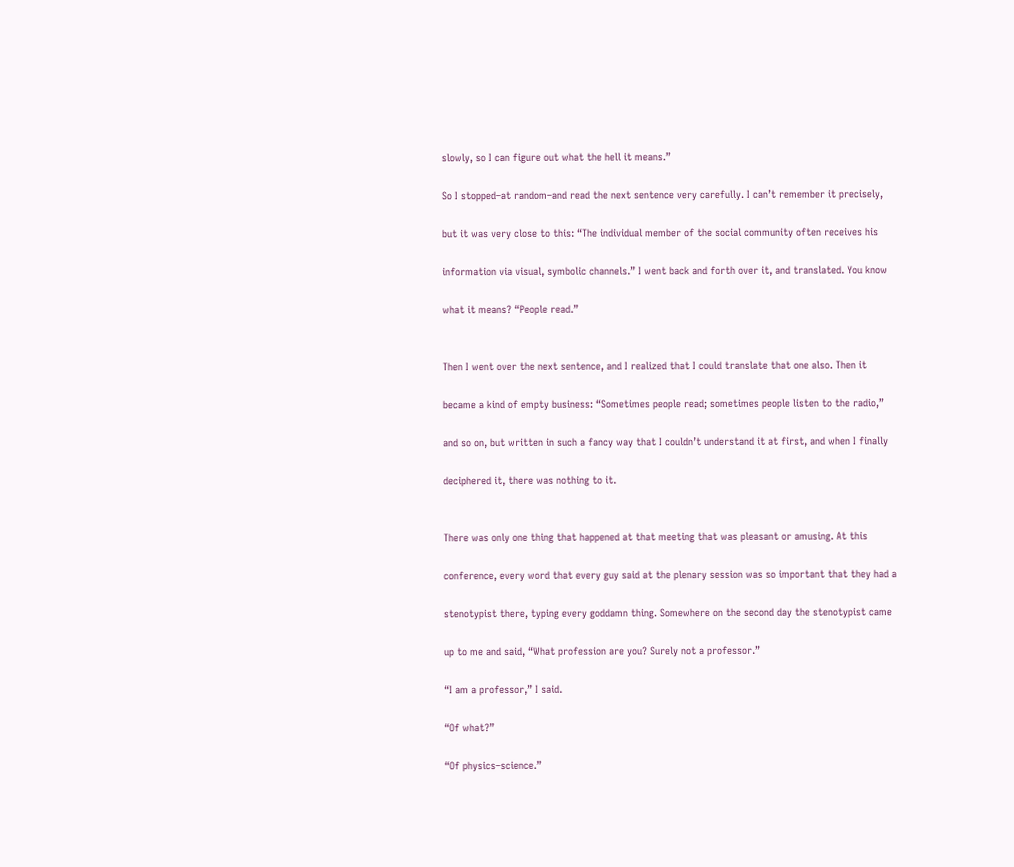slowly, so I can figure out what the hell it means.”

So I stopped–at random–and read the next sentence very carefully. I can’t remember it precisely,

but it was very close to this: “The individual member of the social community often receives his

information via visual, symbolic channels.” I went back and forth over it, and translated. You know

what it means? “People read.”


Then I went over the next sentence, and I realized that I could translate that one also. Then it

became a kind of empty business: “Sometimes people read; sometimes people listen to the radio,”

and so on, but written in such a fancy way that I couldn’t understand it at first, and when I finally

deciphered it, there was nothing to it.


There was only one thing that happened at that meeting that was pleasant or amusing. At this

conference, every word that every guy said at the plenary session was so important that they had a

stenotypist there, typing every goddamn thing. Somewhere on the second day the stenotypist came

up to me and said, “What profession are you? Surely not a professor.”

“I am a professor,” I said.

“Of what?”

“Of physics–science.”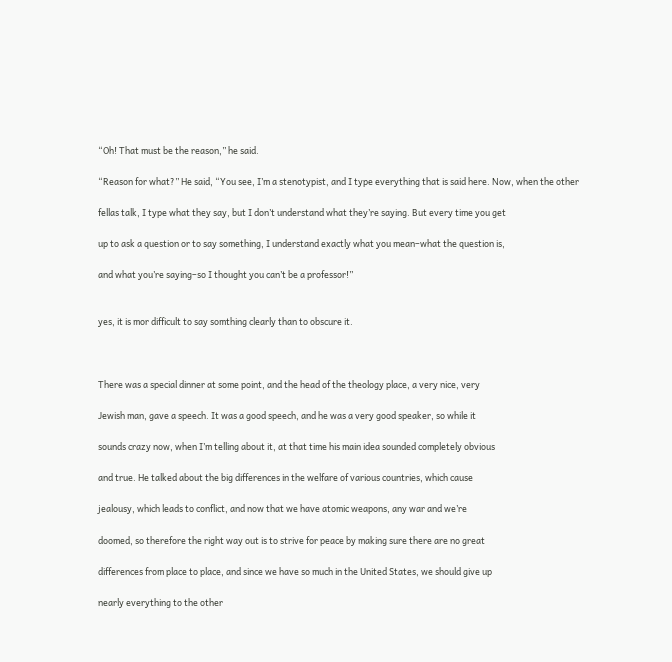“Oh! That must be the reason,” he said.

“Reason for what?” He said, “You see, I’m a stenotypist, and I type everything that is said here. Now, when the other

fellas talk, I type what they say, but I don’t understand what they’re saying. But every time you get

up to ask a question or to say something, I understand exactly what you mean–what the question is,

and what you’re saying–so I thought you can’t be a professor!”


yes, it is mor difficult to say somthing clearly than to obscure it.



There was a special dinner at some point, and the head of the theology place, a very nice, very

Jewish man, gave a speech. It was a good speech, and he was a very good speaker, so while it

sounds crazy now, when I’m telling about it, at that time his main idea sounded completely obvious

and true. He talked about the big differences in the welfare of various countries, which cause

jealousy, which leads to conflict, and now that we have atomic weapons, any war and we’re

doomed, so therefore the right way out is to strive for peace by making sure there are no great

differences from place to place, and since we have so much in the United States, we should give up

nearly everything to the other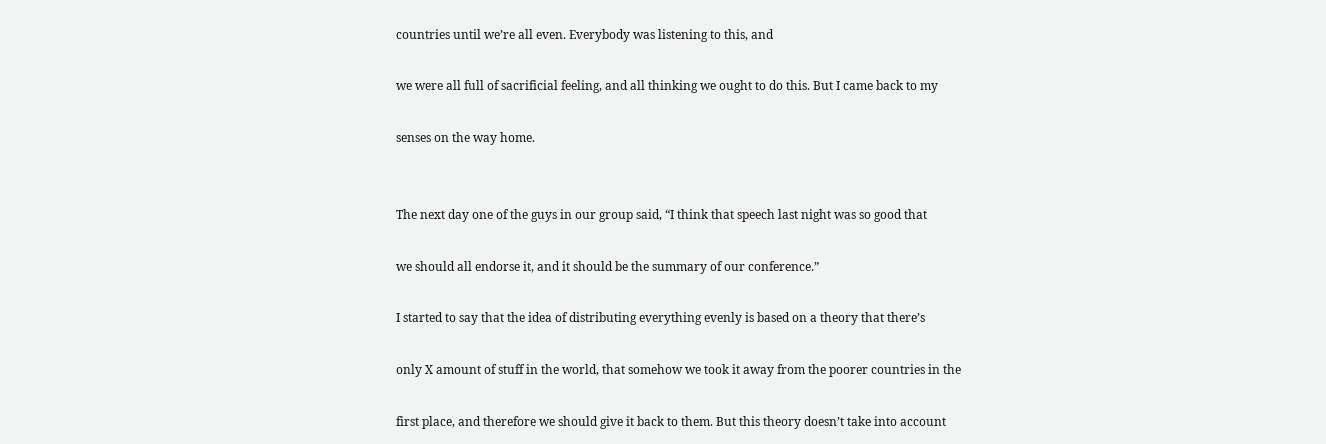countries until we’re all even. Everybody was listening to this, and

we were all full of sacrificial feeling, and all thinking we ought to do this. But I came back to my

senses on the way home.


The next day one of the guys in our group said, “I think that speech last night was so good that

we should all endorse it, and it should be the summary of our conference.”

I started to say that the idea of distributing everything evenly is based on a theory that there’s

only X amount of stuff in the world, that somehow we took it away from the poorer countries in the

first place, and therefore we should give it back to them. But this theory doesn’t take into account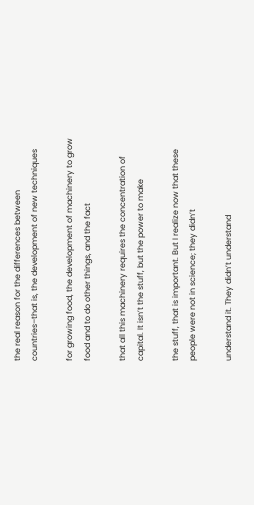the real reason for the differences between countries–that is, the development of new techniques

for growing food, the development of machinery to grow food and to do other things, and the fact

that all this machinery requires the concentration of capital. It isn’t the stuff, but the power to make

the stuff, that is important. But I realize now that these people were not in science; they didn’t

understand it. They didn’t understand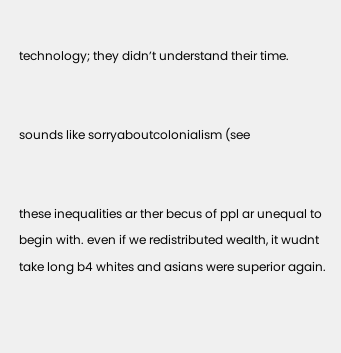technology; they didn’t understand their time.


sounds like sorryaboutcolonialism (see


these inequalities ar ther becus of ppl ar unequal to begin with. even if we redistributed wealth, it wudnt take long b4 whites and asians were superior again.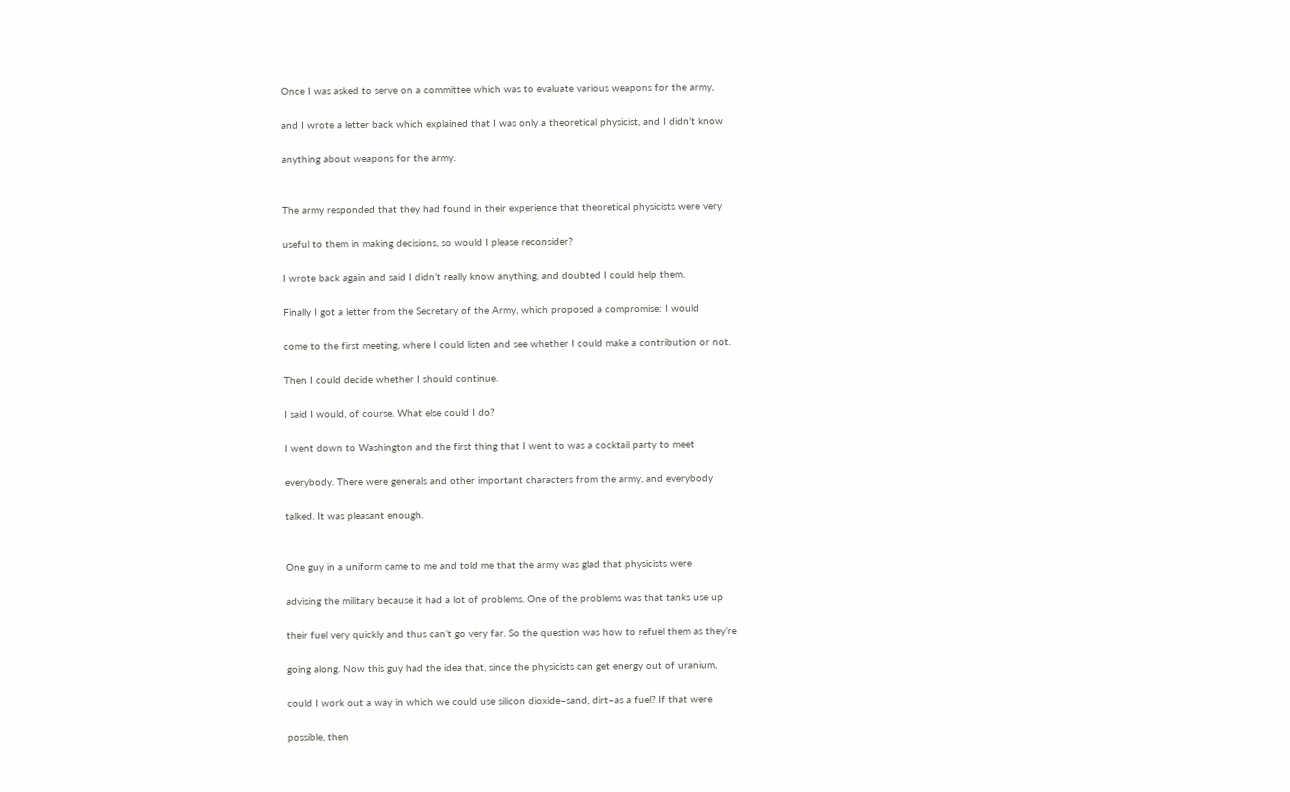Once I was asked to serve on a committee which was to evaluate various weapons for the army,

and I wrote a letter back which explained that I was only a theoretical physicist, and I didn’t know

anything about weapons for the army.


The army responded that they had found in their experience that theoretical physicists were very

useful to them in making decisions, so would I please reconsider?

I wrote back again and said I didn’t really know anything, and doubted I could help them.

Finally I got a letter from the Secretary of the Army, which proposed a compromise: I would

come to the first meeting, where I could listen and see whether I could make a contribution or not.

Then I could decide whether I should continue.

I said I would, of course. What else could I do?

I went down to Washington and the first thing that I went to was a cocktail party to meet

everybody. There were generals and other important characters from the army, and everybody

talked. It was pleasant enough.


One guy in a uniform came to me and told me that the army was glad that physicists were

advising the military because it had a lot of problems. One of the problems was that tanks use up

their fuel very quickly and thus can’t go very far. So the question was how to refuel them as they’re

going along. Now this guy had the idea that, since the physicists can get energy out of uranium,

could I work out a way in which we could use silicon dioxide–sand, dirt–as a fuel? If that were

possible, then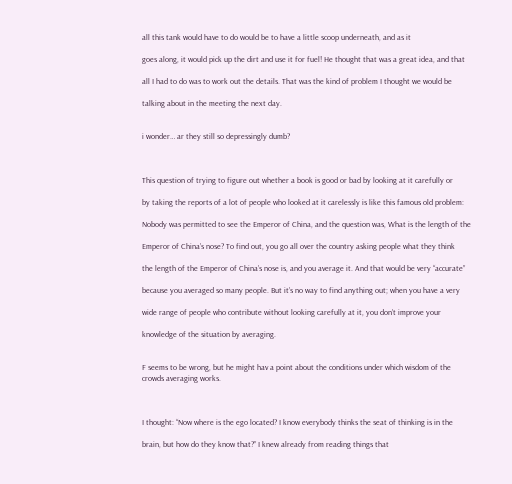all this tank would have to do would be to have a little scoop underneath, and as it

goes along, it would pick up the dirt and use it for fuel! He thought that was a great idea, and that

all I had to do was to work out the details. That was the kind of problem I thought we would be

talking about in the meeting the next day.


i wonder… ar they still so depressingly dumb?



This question of trying to figure out whether a book is good or bad by looking at it carefully or

by taking the reports of a lot of people who looked at it carelessly is like this famous old problem:

Nobody was permitted to see the Emperor of China, and the question was, What is the length of the

Emperor of China’s nose? To find out, you go all over the country asking people what they think

the length of the Emperor of China’s nose is, and you average it. And that would be very “accurate”

because you averaged so many people. But it’s no way to find anything out; when you have a very

wide range of people who contribute without looking carefully at it, you don’t improve your

knowledge of the situation by averaging.


F seems to be wrong, but he might hav a point about the conditions under which wisdom of the crowds averaging works.



I thought: “Now where is the ego located? I know everybody thinks the seat of thinking is in the

brain, but how do they know that?” I knew already from reading things that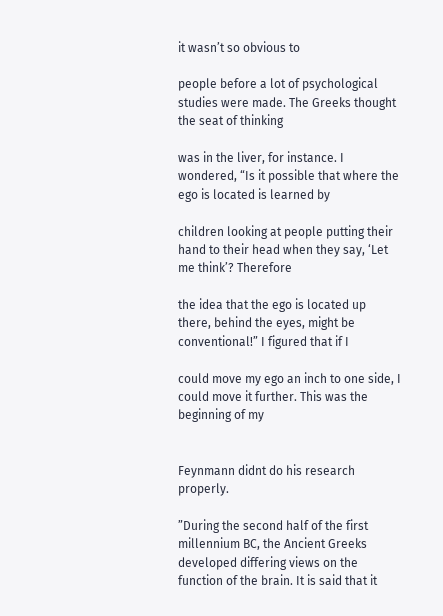it wasn’t so obvious to

people before a lot of psychological studies were made. The Greeks thought the seat of thinking

was in the liver, for instance. I wondered, “Is it possible that where the ego is located is learned by

children looking at people putting their hand to their head when they say, ‘Let me think’? Therefore

the idea that the ego is located up there, behind the eyes, might be conventional!” I figured that if I

could move my ego an inch to one side, I could move it further. This was the beginning of my


Feynmann didnt do his research properly.

”During the second half of the first millennium BC, the Ancient Greeks developed differing views on the function of the brain. It is said that it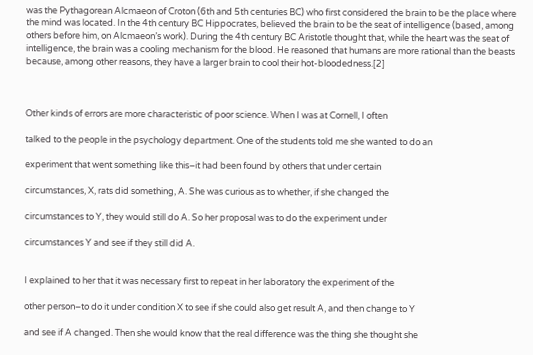was the Pythagorean Alcmaeon of Croton (6th and 5th centuries BC) who first considered the brain to be the place where the mind was located. In the 4th century BC Hippocrates, believed the brain to be the seat of intelligence (based, among others before him, on Alcmaeon’s work). During the 4th century BC Aristotle thought that, while the heart was the seat of intelligence, the brain was a cooling mechanism for the blood. He reasoned that humans are more rational than the beasts because, among other reasons, they have a larger brain to cool their hot-bloodedness.[2]



Other kinds of errors are more characteristic of poor science. When I was at Cornell, I often

talked to the people in the psychology department. One of the students told me she wanted to do an

experiment that went something like this–it had been found by others that under certain

circumstances, X, rats did something, A. She was curious as to whether, if she changed the

circumstances to Y, they would still do A. So her proposal was to do the experiment under

circumstances Y and see if they still did A.


I explained to her that it was necessary first to repeat in her laboratory the experiment of the

other person–to do it under condition X to see if she could also get result A, and then change to Y

and see if A changed. Then she would know that the real difference was the thing she thought she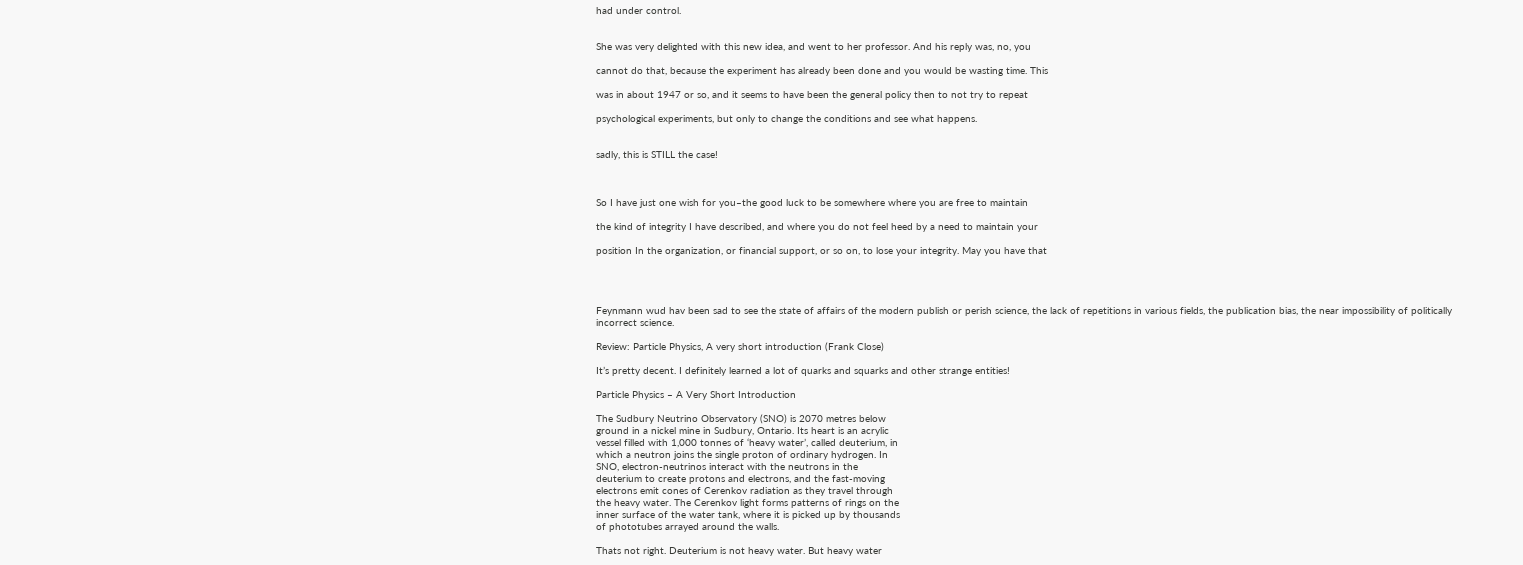had under control.


She was very delighted with this new idea, and went to her professor. And his reply was, no, you

cannot do that, because the experiment has already been done and you would be wasting time. This

was in about 1947 or so, and it seems to have been the general policy then to not try to repeat

psychological experiments, but only to change the conditions and see what happens.


sadly, this is STILL the case!



So I have just one wish for you–the good luck to be somewhere where you are free to maintain

the kind of integrity I have described, and where you do not feel heed by a need to maintain your

position In the organization, or financial support, or so on, to lose your integrity. May you have that




Feynmann wud hav been sad to see the state of affairs of the modern publish or perish science, the lack of repetitions in various fields, the publication bias, the near impossibility of politically incorrect science.

Review: Particle Physics, A very short introduction (Frank Close)

It’s pretty decent. I definitely learned a lot of quarks and squarks and other strange entities!

Particle Physics – A Very Short Introduction

The Sudbury Neutrino Observatory (SNO) is 2070 metres below
ground in a nickel mine in Sudbury, Ontario. Its heart is an acrylic
vessel filled with 1,000 tonnes of ‘heavy water’, called deuterium, in
which a neutron joins the single proton of ordinary hydrogen. In
SNO, electron-neutrinos interact with the neutrons in the
deuterium to create protons and electrons, and the fast-moving
electrons emit cones of Cerenkov radiation as they travel through
the heavy water. The Cerenkov light forms patterns of rings on the
inner surface of the water tank, where it is picked up by thousands
of phototubes arrayed around the walls.

Thats not right. Deuterium is not heavy water. But heavy water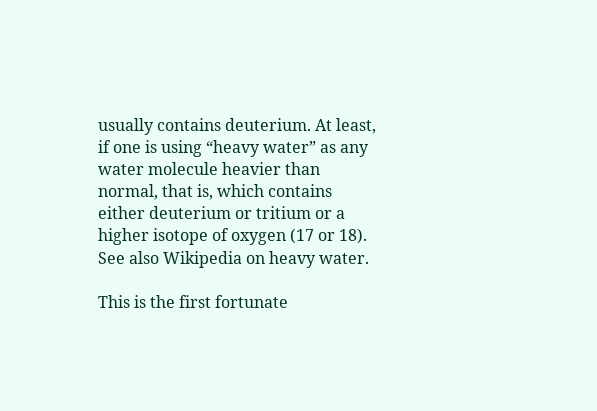usually contains deuterium. At least, if one is using “heavy water” as any water molecule heavier than normal, that is, which contains either deuterium or tritium or a higher isotope of oxygen (17 or 18). See also Wikipedia on heavy water.

This is the first fortunate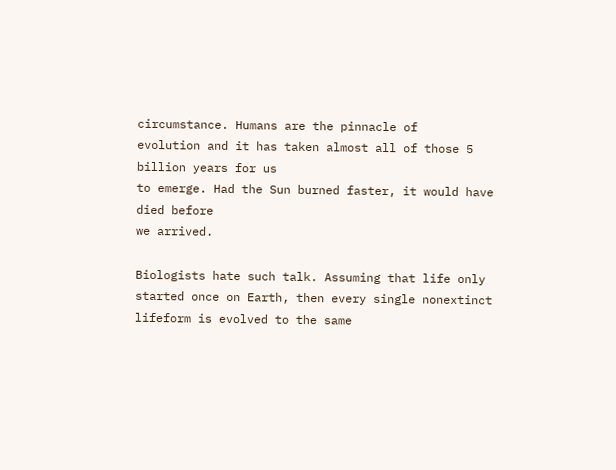circumstance. Humans are the pinnacle of
evolution and it has taken almost all of those 5 billion years for us
to emerge. Had the Sun burned faster, it would have died before
we arrived.

Biologists hate such talk. Assuming that life only started once on Earth, then every single nonextinct lifeform is evolved to the same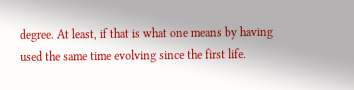degree. At least, if that is what one means by having used the same time evolving since the first life.